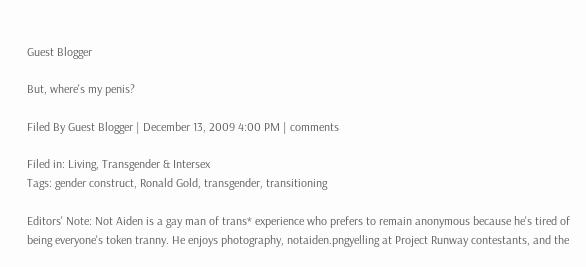Guest Blogger

But, where's my penis?

Filed By Guest Blogger | December 13, 2009 4:00 PM | comments

Filed in: Living, Transgender & Intersex
Tags: gender construct, Ronald Gold, transgender, transitioning

Editors' Note: Not Aiden is a gay man of trans* experience who prefers to remain anonymous because he's tired of being everyone's token tranny. He enjoys photography, notaiden.pngyelling at Project Runway contestants, and the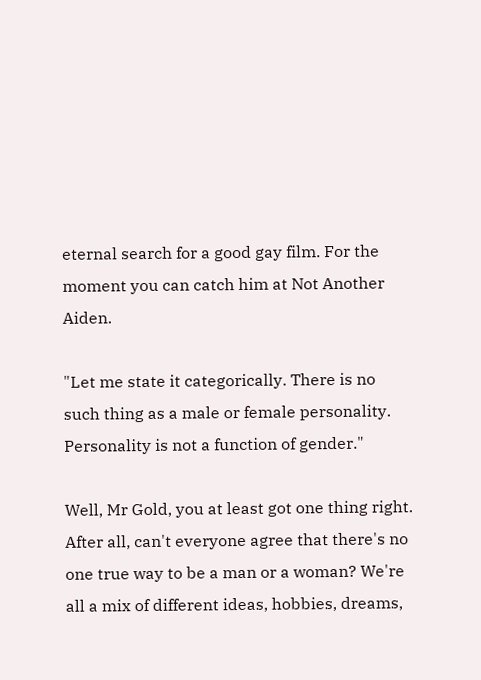eternal search for a good gay film. For the moment you can catch him at Not Another Aiden.

"Let me state it categorically. There is no such thing as a male or female personality. Personality is not a function of gender."

Well, Mr Gold, you at least got one thing right. After all, can't everyone agree that there's no one true way to be a man or a woman? We're all a mix of different ideas, hobbies, dreams,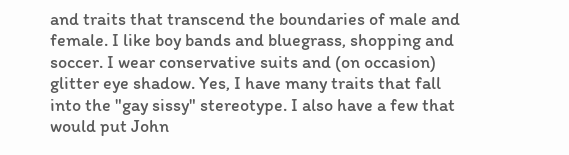and traits that transcend the boundaries of male and female. I like boy bands and bluegrass, shopping and soccer. I wear conservative suits and (on occasion) glitter eye shadow. Yes, I have many traits that fall into the "gay sissy" stereotype. I also have a few that would put John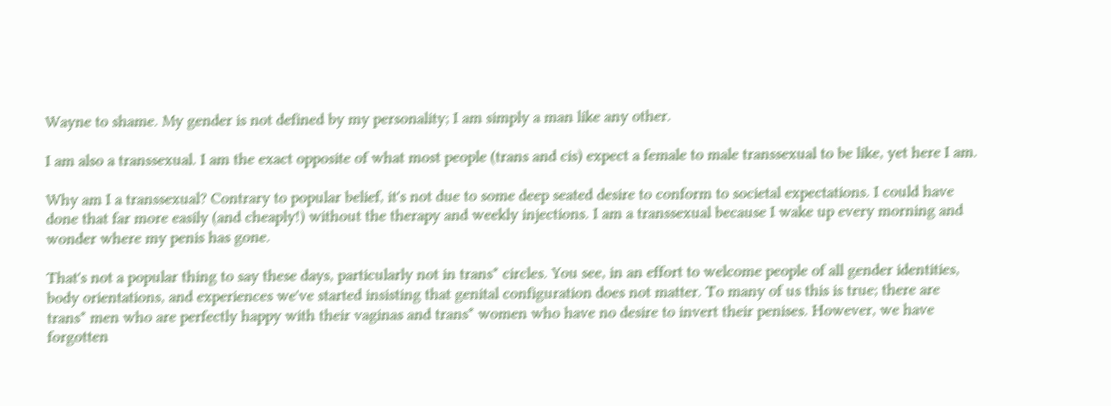Wayne to shame. My gender is not defined by my personality; I am simply a man like any other.

I am also a transsexual. I am the exact opposite of what most people (trans and cis) expect a female to male transsexual to be like, yet here I am.

Why am I a transsexual? Contrary to popular belief, it's not due to some deep seated desire to conform to societal expectations. I could have done that far more easily (and cheaply!) without the therapy and weekly injections. I am a transsexual because I wake up every morning and wonder where my penis has gone.

That's not a popular thing to say these days, particularly not in trans* circles. You see, in an effort to welcome people of all gender identities, body orientations, and experiences we've started insisting that genital configuration does not matter. To many of us this is true; there are trans* men who are perfectly happy with their vaginas and trans* women who have no desire to invert their penises. However, we have forgotten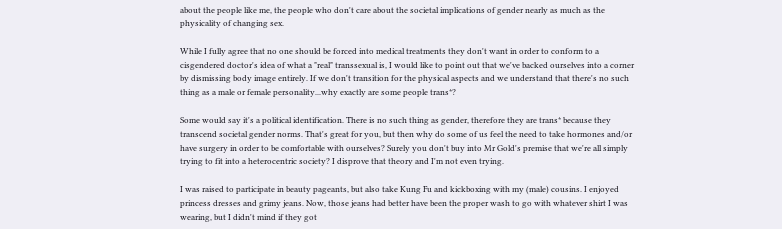about the people like me, the people who don't care about the societal implications of gender nearly as much as the physicality of changing sex.

While I fully agree that no one should be forced into medical treatments they don't want in order to conform to a cisgendered doctor's idea of what a "real" transsexual is, I would like to point out that we've backed ourselves into a corner by dismissing body image entirely. If we don't transition for the physical aspects and we understand that there's no such thing as a male or female personality...why exactly are some people trans*?

Some would say it's a political identification. There is no such thing as gender, therefore they are trans* because they transcend societal gender norms. That's great for you, but then why do some of us feel the need to take hormones and/or have surgery in order to be comfortable with ourselves? Surely you don't buy into Mr Gold's premise that we're all simply trying to fit into a heterocentric society? I disprove that theory and I'm not even trying.

I was raised to participate in beauty pageants, but also take Kung Fu and kickboxing with my (male) cousins. I enjoyed princess dresses and grimy jeans. Now, those jeans had better have been the proper wash to go with whatever shirt I was wearing, but I didn't mind if they got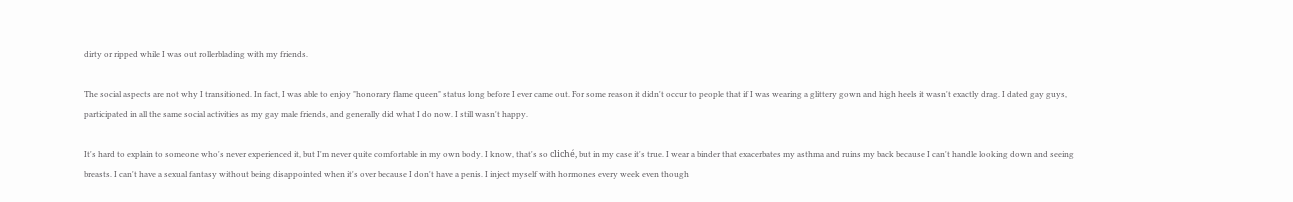dirty or ripped while I was out rollerblading with my friends.

The social aspects are not why I transitioned. In fact, I was able to enjoy "honorary flame queen" status long before I ever came out. For some reason it didn't occur to people that if I was wearing a glittery gown and high heels it wasn't exactly drag. I dated gay guys, participated in all the same social activities as my gay male friends, and generally did what I do now. I still wasn't happy.

It's hard to explain to someone who's never experienced it, but I'm never quite comfortable in my own body. I know, that's so cliché, but in my case it's true. I wear a binder that exacerbates my asthma and ruins my back because I can't handle looking down and seeing breasts. I can't have a sexual fantasy without being disappointed when it's over because I don't have a penis. I inject myself with hormones every week even though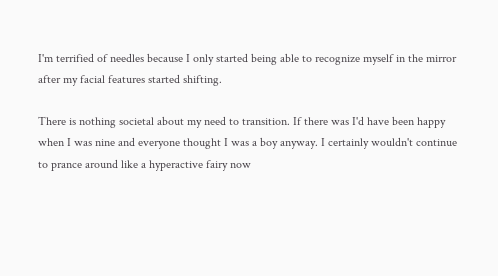I'm terrified of needles because I only started being able to recognize myself in the mirror after my facial features started shifting.

There is nothing societal about my need to transition. If there was I'd have been happy when I was nine and everyone thought I was a boy anyway. I certainly wouldn't continue to prance around like a hyperactive fairy now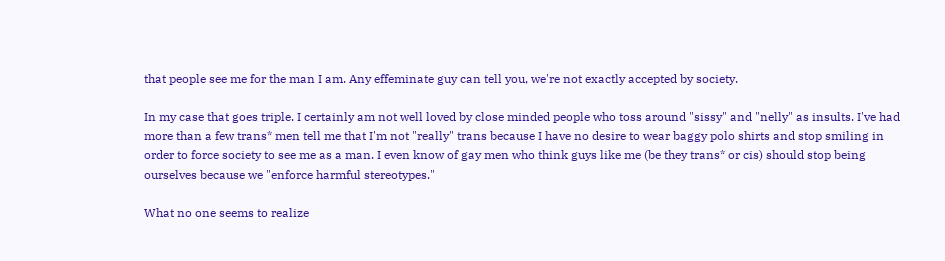that people see me for the man I am. Any effeminate guy can tell you, we're not exactly accepted by society.

In my case that goes triple. I certainly am not well loved by close minded people who toss around "sissy" and "nelly" as insults. I've had more than a few trans* men tell me that I'm not "really" trans because I have no desire to wear baggy polo shirts and stop smiling in order to force society to see me as a man. I even know of gay men who think guys like me (be they trans* or cis) should stop being ourselves because we "enforce harmful stereotypes."

What no one seems to realize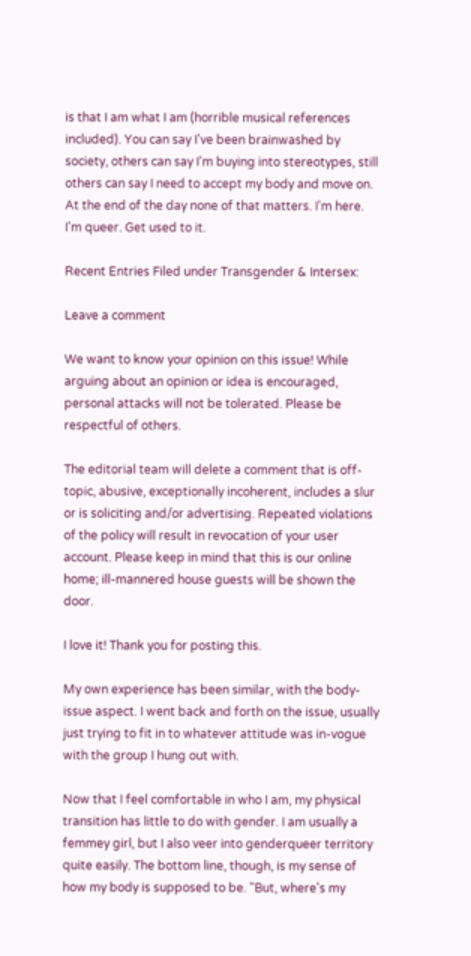is that I am what I am (horrible musical references included). You can say I've been brainwashed by society, others can say I'm buying into stereotypes, still others can say I need to accept my body and move on. At the end of the day none of that matters. I'm here. I'm queer. Get used to it.

Recent Entries Filed under Transgender & Intersex:

Leave a comment

We want to know your opinion on this issue! While arguing about an opinion or idea is encouraged, personal attacks will not be tolerated. Please be respectful of others.

The editorial team will delete a comment that is off-topic, abusive, exceptionally incoherent, includes a slur or is soliciting and/or advertising. Repeated violations of the policy will result in revocation of your user account. Please keep in mind that this is our online home; ill-mannered house guests will be shown the door.

I love it! Thank you for posting this.

My own experience has been similar, with the body-issue aspect. I went back and forth on the issue, usually just trying to fit in to whatever attitude was in-vogue with the group I hung out with.

Now that I feel comfortable in who I am, my physical transition has little to do with gender. I am usually a femmey girl, but I also veer into genderqueer territory quite easily. The bottom line, though, is my sense of how my body is supposed to be. "But, where's my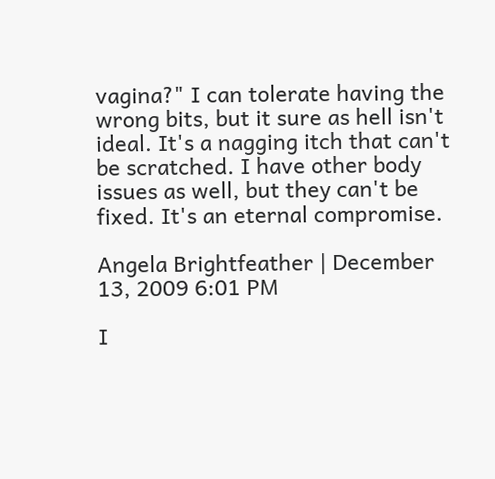vagina?" I can tolerate having the wrong bits, but it sure as hell isn't ideal. It's a nagging itch that can't be scratched. I have other body issues as well, but they can't be fixed. It's an eternal compromise.

Angela Brightfeather | December 13, 2009 6:01 PM

I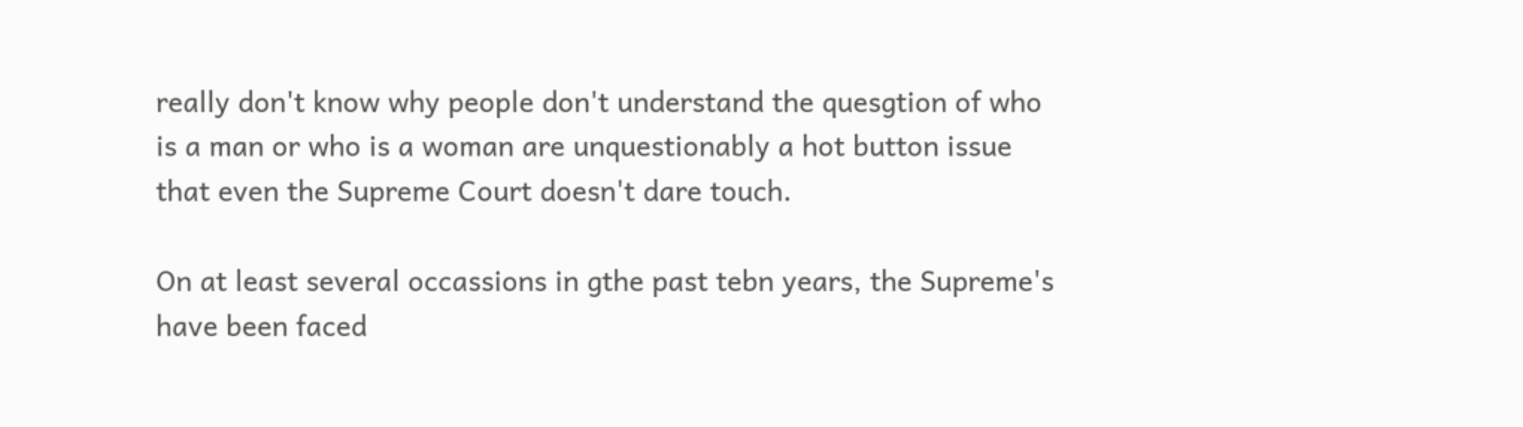really don't know why people don't understand the quesgtion of who is a man or who is a woman are unquestionably a hot button issue that even the Supreme Court doesn't dare touch.

On at least several occassions in gthe past tebn years, the Supreme's have been faced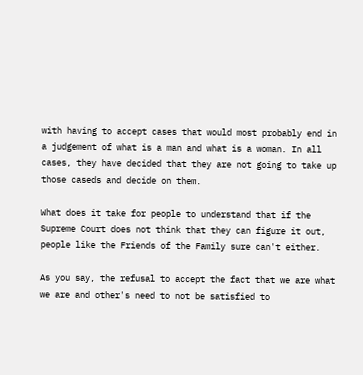with having to accept cases that would most probably end in a judgement of what is a man and what is a woman. In all cases, they have decided that they are not going to take up those caseds and decide on them.

What does it take for people to understand that if the Supreme Court does not think that they can figure it out, people like the Friends of the Family sure can't either.

As you say, the refusal to accept the fact that we are what we are and other's need to not be satisfied to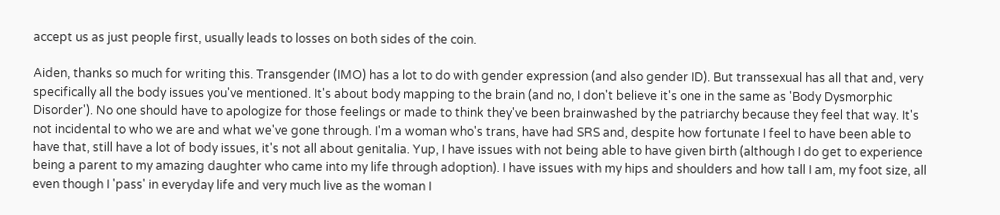accept us as just people first, usually leads to losses on both sides of the coin.

Aiden, thanks so much for writing this. Transgender (IMO) has a lot to do with gender expression (and also gender ID). But transsexual has all that and, very specifically all the body issues you've mentioned. It's about body mapping to the brain (and no, I don't believe it's one in the same as 'Body Dysmorphic Disorder'). No one should have to apologize for those feelings or made to think they've been brainwashed by the patriarchy because they feel that way. It's not incidental to who we are and what we've gone through. I'm a woman who's trans, have had SRS and, despite how fortunate I feel to have been able to have that, still have a lot of body issues, it's not all about genitalia. Yup, I have issues with not being able to have given birth (although I do get to experience being a parent to my amazing daughter who came into my life through adoption). I have issues with my hips and shoulders and how tall I am, my foot size, all even though I 'pass' in everyday life and very much live as the woman I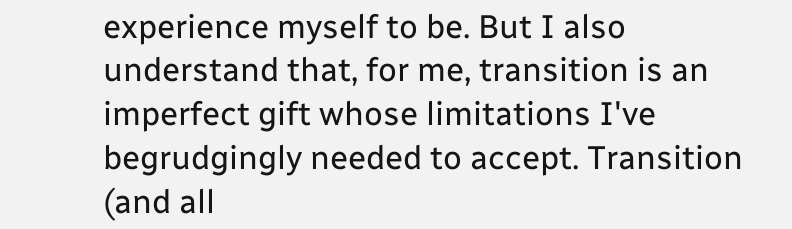experience myself to be. But I also understand that, for me, transition is an imperfect gift whose limitations I've begrudgingly needed to accept. Transition (and all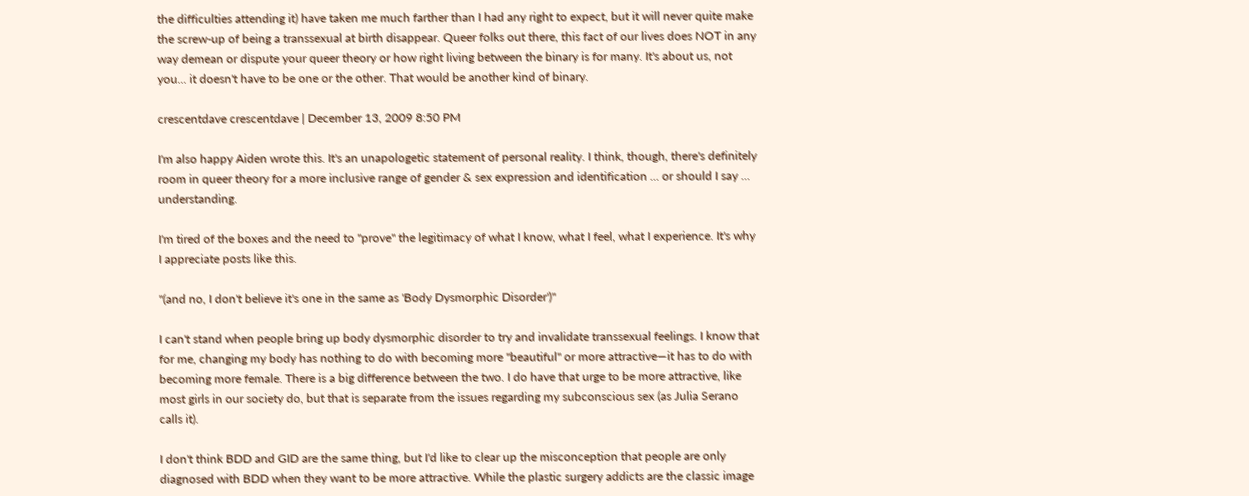the difficulties attending it) have taken me much farther than I had any right to expect, but it will never quite make the screw-up of being a transsexual at birth disappear. Queer folks out there, this fact of our lives does NOT in any way demean or dispute your queer theory or how right living between the binary is for many. It's about us, not you... it doesn't have to be one or the other. That would be another kind of binary.

crescentdave crescentdave | December 13, 2009 8:50 PM

I'm also happy Aiden wrote this. It's an unapologetic statement of personal reality. I think, though, there's definitely room in queer theory for a more inclusive range of gender & sex expression and identification ... or should I say ... understanding.

I'm tired of the boxes and the need to "prove" the legitimacy of what I know, what I feel, what I experience. It's why I appreciate posts like this.

"(and no, I don't believe it's one in the same as 'Body Dysmorphic Disorder')"

I can't stand when people bring up body dysmorphic disorder to try and invalidate transsexual feelings. I know that for me, changing my body has nothing to do with becoming more "beautiful" or more attractive—it has to do with becoming more female. There is a big difference between the two. I do have that urge to be more attractive, like most girls in our society do, but that is separate from the issues regarding my subconscious sex (as Julia Serano calls it).

I don't think BDD and GID are the same thing, but I'd like to clear up the misconception that people are only diagnosed with BDD when they want to be more attractive. While the plastic surgery addicts are the classic image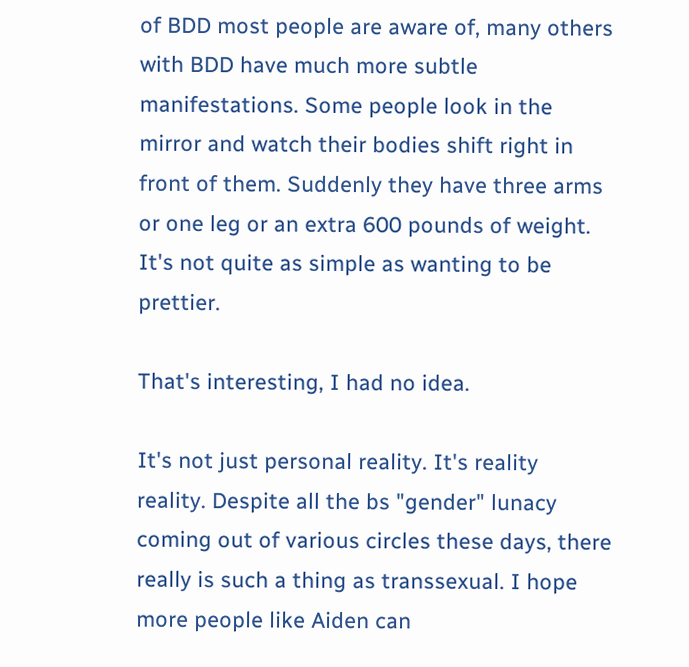of BDD most people are aware of, many others with BDD have much more subtle manifestations. Some people look in the mirror and watch their bodies shift right in front of them. Suddenly they have three arms or one leg or an extra 600 pounds of weight. It's not quite as simple as wanting to be prettier.

That's interesting, I had no idea.

It's not just personal reality. It's reality reality. Despite all the bs "gender" lunacy coming out of various circles these days, there really is such a thing as transsexual. I hope more people like Aiden can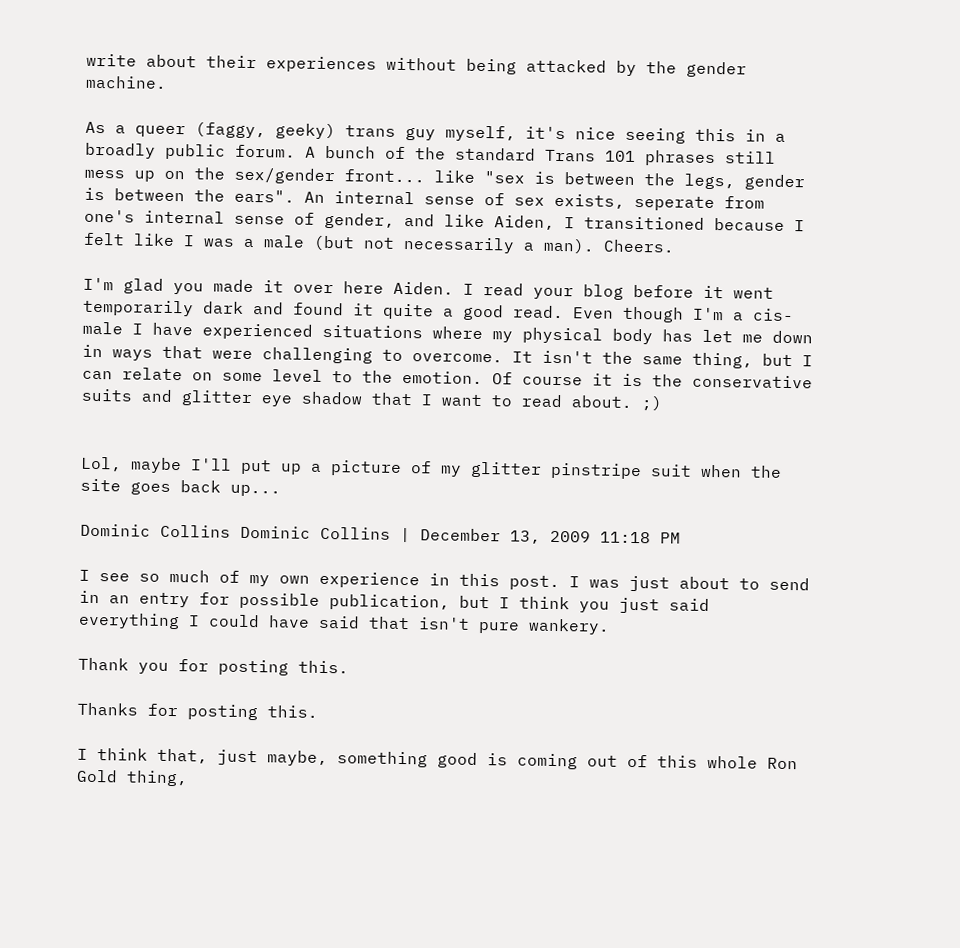write about their experiences without being attacked by the gender machine.

As a queer (faggy, geeky) trans guy myself, it's nice seeing this in a broadly public forum. A bunch of the standard Trans 101 phrases still mess up on the sex/gender front... like "sex is between the legs, gender is between the ears". An internal sense of sex exists, seperate from one's internal sense of gender, and like Aiden, I transitioned because I felt like I was a male (but not necessarily a man). Cheers.

I'm glad you made it over here Aiden. I read your blog before it went temporarily dark and found it quite a good read. Even though I'm a cis-male I have experienced situations where my physical body has let me down in ways that were challenging to overcome. It isn't the same thing, but I can relate on some level to the emotion. Of course it is the conservative suits and glitter eye shadow that I want to read about. ;)


Lol, maybe I'll put up a picture of my glitter pinstripe suit when the site goes back up...

Dominic Collins Dominic Collins | December 13, 2009 11:18 PM

I see so much of my own experience in this post. I was just about to send in an entry for possible publication, but I think you just said everything I could have said that isn't pure wankery.

Thank you for posting this.

Thanks for posting this.

I think that, just maybe, something good is coming out of this whole Ron Gold thing,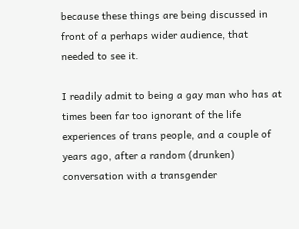because these things are being discussed in front of a perhaps wider audience, that needed to see it.

I readily admit to being a gay man who has at times been far too ignorant of the life experiences of trans people, and a couple of years ago, after a random (drunken) conversation with a transgender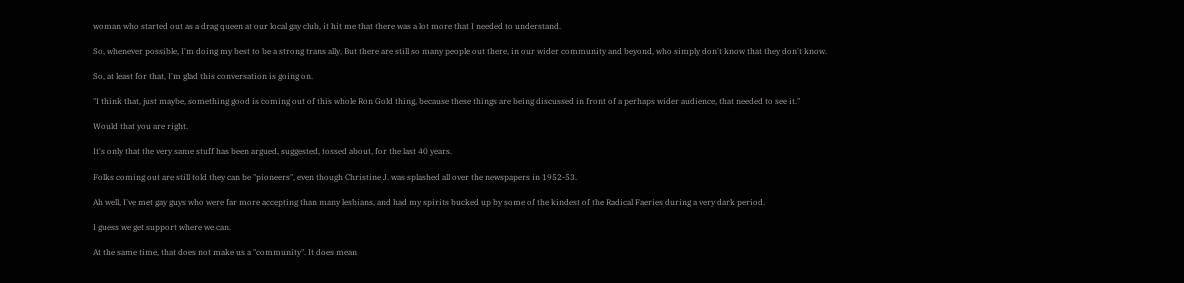woman who started out as a drag queen at our local gay club, it hit me that there was a lot more that I needed to understand.

So, whenever possible, I'm doing my best to be a strong trans ally. But there are still so many people out there, in our wider community and beyond, who simply don't know that they don't know.

So, at least for that, I'm glad this conversation is going on.

"I think that, just maybe, something good is coming out of this whole Ron Gold thing, because these things are being discussed in front of a perhaps wider audience, that needed to see it."

Would that you are right.

It's only that the very same stuff has been argued, suggested, tossed about, for the last 40 years.

Folks coming out are still told they can be "pioneers", even though Christine J. was splashed all over the newspapers in 1952-53.

Ah well, I've met gay guys who were far more accepting than many lesbians, and had my spirits bucked up by some of the kindest of the Radical Faeries during a very dark period.

I guess we get support where we can.

At the same time, that does not make us a "community". It does mean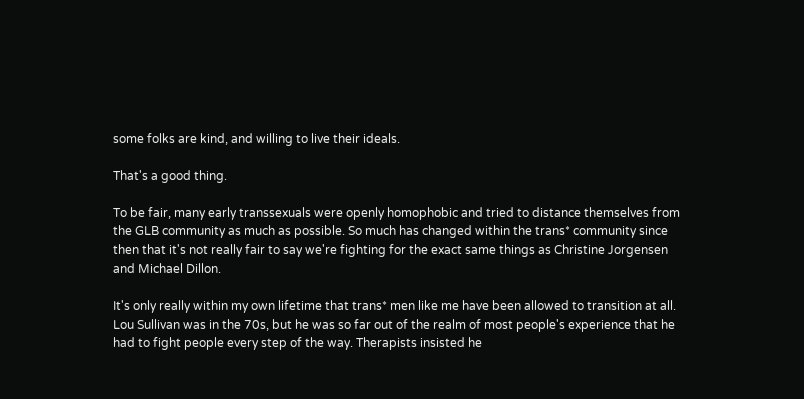some folks are kind, and willing to live their ideals.

That's a good thing.

To be fair, many early transsexuals were openly homophobic and tried to distance themselves from the GLB community as much as possible. So much has changed within the trans* community since then that it's not really fair to say we're fighting for the exact same things as Christine Jorgensen and Michael Dillon.

It's only really within my own lifetime that trans* men like me have been allowed to transition at all. Lou Sullivan was in the 70s, but he was so far out of the realm of most people's experience that he had to fight people every step of the way. Therapists insisted he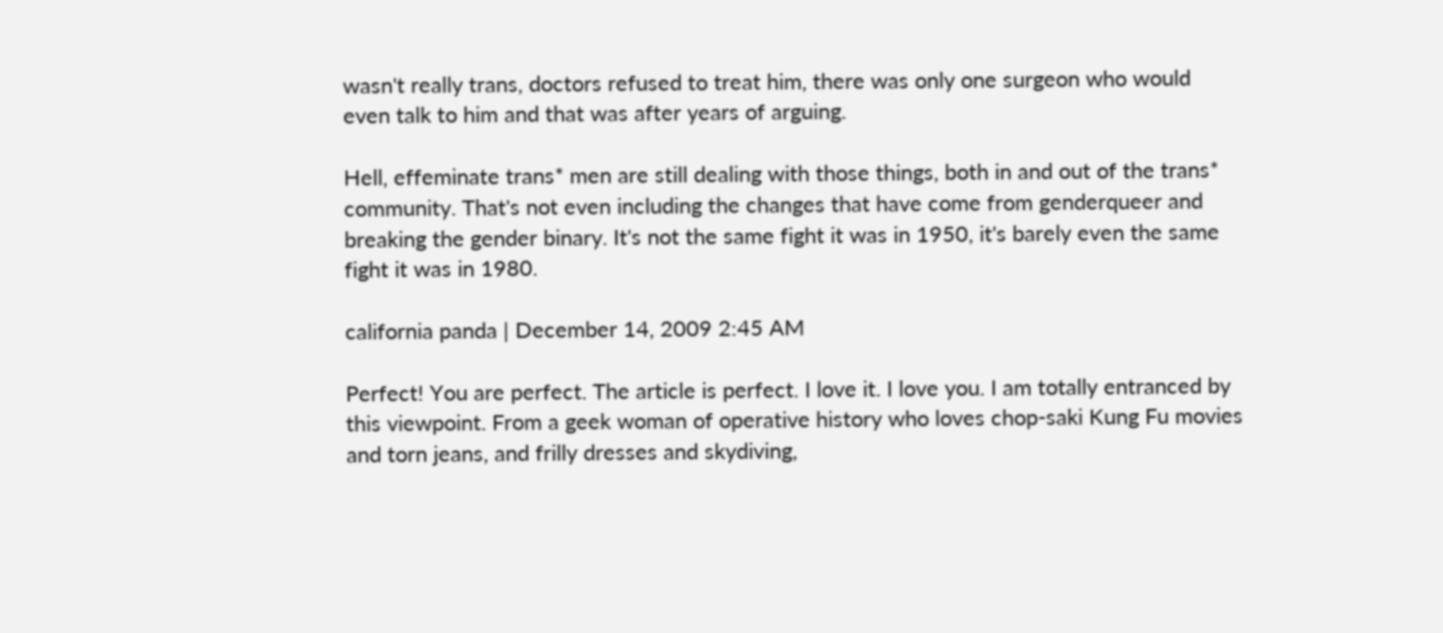wasn't really trans, doctors refused to treat him, there was only one surgeon who would even talk to him and that was after years of arguing.

Hell, effeminate trans* men are still dealing with those things, both in and out of the trans* community. That's not even including the changes that have come from genderqueer and breaking the gender binary. It's not the same fight it was in 1950, it's barely even the same fight it was in 1980.

california panda | December 14, 2009 2:45 AM

Perfect! You are perfect. The article is perfect. I love it. I love you. I am totally entranced by this viewpoint. From a geek woman of operative history who loves chop-saki Kung Fu movies and torn jeans, and frilly dresses and skydiving,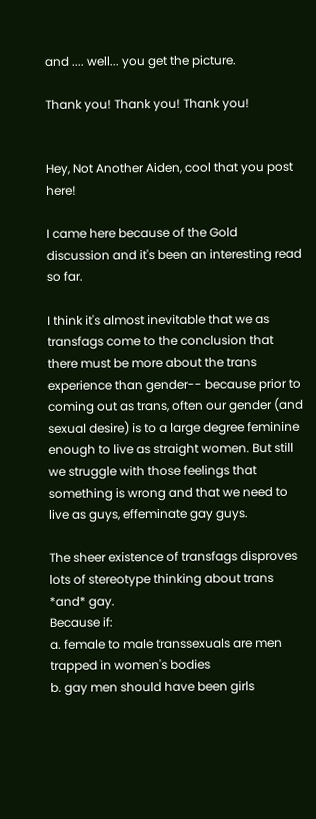and .... well... you get the picture.

Thank you! Thank you! Thank you!


Hey, Not Another Aiden, cool that you post here!

I came here because of the Gold discussion and it's been an interesting read so far.

I think it's almost inevitable that we as transfags come to the conclusion that there must be more about the trans experience than gender-- because prior to coming out as trans, often our gender (and sexual desire) is to a large degree feminine enough to live as straight women. But still we struggle with those feelings that something is wrong and that we need to live as guys, effeminate gay guys.

The sheer existence of transfags disproves lots of stereotype thinking about trans *and* gay.
Because if:
a. female to male transsexuals are men trapped in women's bodies
b. gay men should have been girls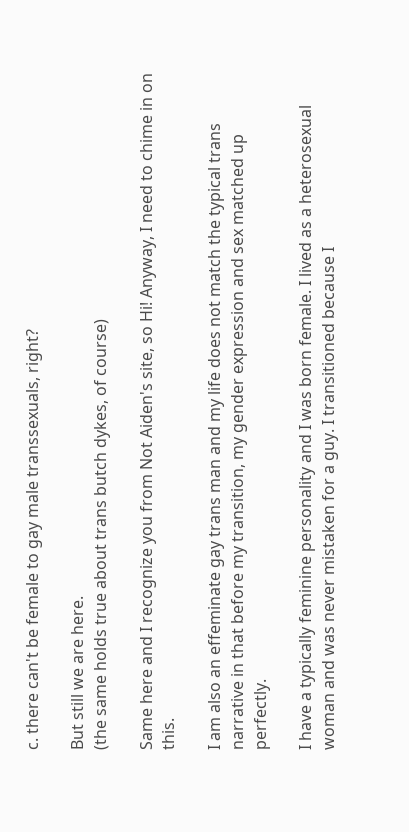c. there can't be female to gay male transsexuals, right?

But still we are here.
(the same holds true about trans butch dykes, of course)

Same here and I recognize you from Not Aiden's site, so Hi! Anyway, I need to chime in on this.

I am also an effeminate gay trans man and my life does not match the typical trans narrative in that before my transition, my gender expression and sex matched up perfectly.

I have a typically feminine personality and I was born female. I lived as a heterosexual woman and was never mistaken for a guy. I transitioned because I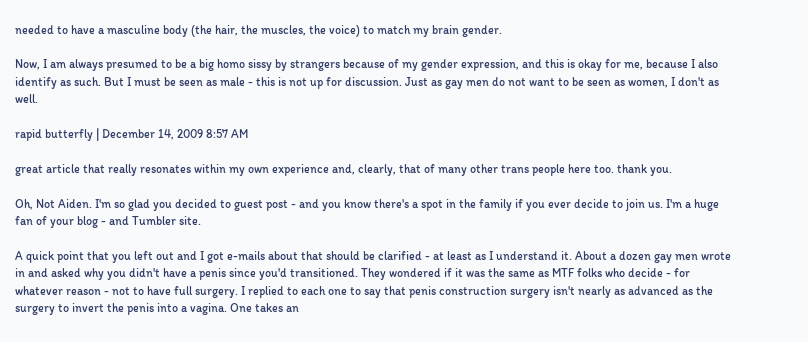needed to have a masculine body (the hair, the muscles, the voice) to match my brain gender.

Now, I am always presumed to be a big homo sissy by strangers because of my gender expression, and this is okay for me, because I also identify as such. But I must be seen as male - this is not up for discussion. Just as gay men do not want to be seen as women, I don't as well.

rapid butterfly | December 14, 2009 8:57 AM

great article that really resonates within my own experience and, clearly, that of many other trans people here too. thank you.

Oh, Not Aiden. I'm so glad you decided to guest post - and you know there's a spot in the family if you ever decide to join us. I'm a huge fan of your blog - and Tumbler site.

A quick point that you left out and I got e-mails about that should be clarified - at least as I understand it. About a dozen gay men wrote in and asked why you didn't have a penis since you'd transitioned. They wondered if it was the same as MTF folks who decide - for whatever reason - not to have full surgery. I replied to each one to say that penis construction surgery isn't nearly as advanced as the surgery to invert the penis into a vagina. One takes an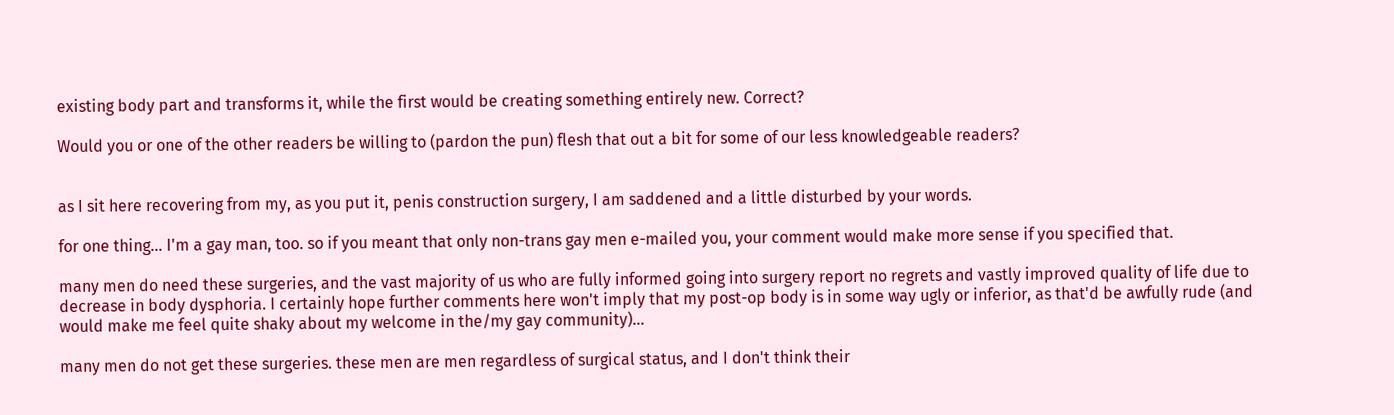existing body part and transforms it, while the first would be creating something entirely new. Correct?

Would you or one of the other readers be willing to (pardon the pun) flesh that out a bit for some of our less knowledgeable readers?


as I sit here recovering from my, as you put it, penis construction surgery, I am saddened and a little disturbed by your words.

for one thing... I'm a gay man, too. so if you meant that only non-trans gay men e-mailed you, your comment would make more sense if you specified that.

many men do need these surgeries, and the vast majority of us who are fully informed going into surgery report no regrets and vastly improved quality of life due to decrease in body dysphoria. I certainly hope further comments here won't imply that my post-op body is in some way ugly or inferior, as that'd be awfully rude (and would make me feel quite shaky about my welcome in the/my gay community)...

many men do not get these surgeries. these men are men regardless of surgical status, and I don't think their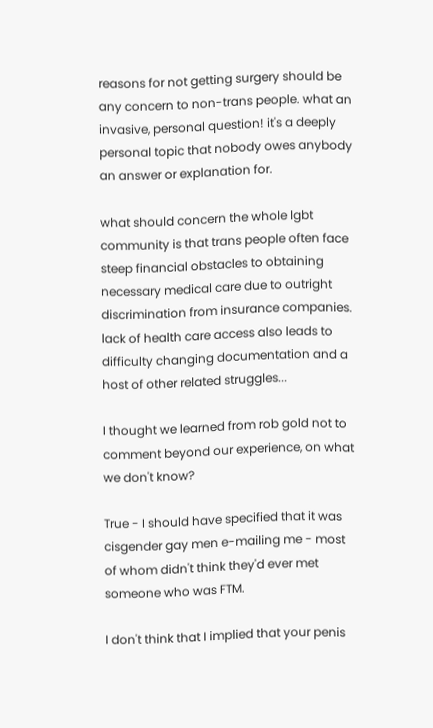reasons for not getting surgery should be any concern to non-trans people. what an invasive, personal question! it's a deeply personal topic that nobody owes anybody an answer or explanation for.

what should concern the whole lgbt community is that trans people often face steep financial obstacles to obtaining necessary medical care due to outright discrimination from insurance companies. lack of health care access also leads to difficulty changing documentation and a host of other related struggles...

I thought we learned from rob gold not to comment beyond our experience, on what we don't know?

True - I should have specified that it was cisgender gay men e-mailing me - most of whom didn't think they'd ever met someone who was FTM.

I don't think that I implied that your penis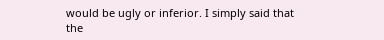would be ugly or inferior. I simply said that the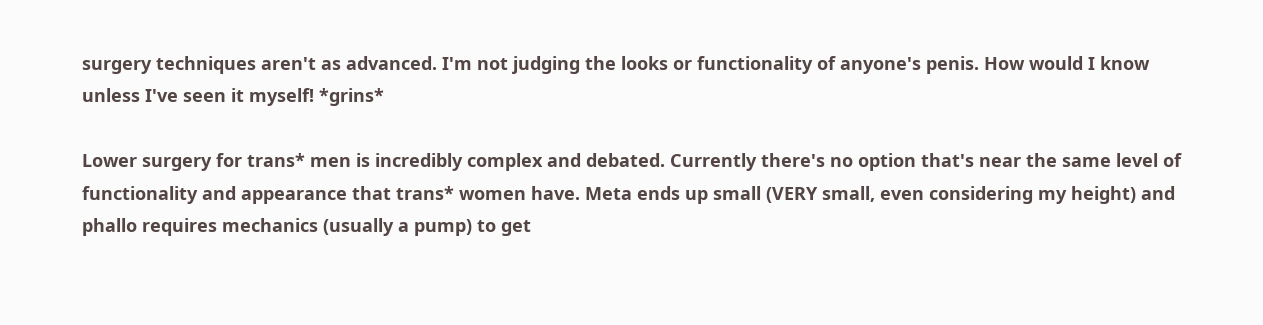surgery techniques aren't as advanced. I'm not judging the looks or functionality of anyone's penis. How would I know unless I've seen it myself! *grins*

Lower surgery for trans* men is incredibly complex and debated. Currently there's no option that's near the same level of functionality and appearance that trans* women have. Meta ends up small (VERY small, even considering my height) and phallo requires mechanics (usually a pump) to get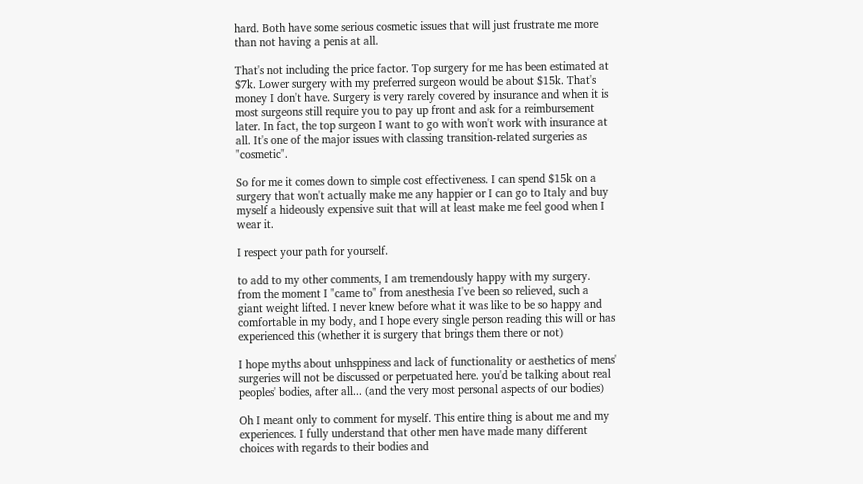hard. Both have some serious cosmetic issues that will just frustrate me more than not having a penis at all.

That's not including the price factor. Top surgery for me has been estimated at $7k. Lower surgery with my preferred surgeon would be about $15k. That's money I don't have. Surgery is very rarely covered by insurance and when it is most surgeons still require you to pay up front and ask for a reimbursement later. In fact, the top surgeon I want to go with won't work with insurance at all. It's one of the major issues with classing transition-related surgeries as "cosmetic".

So for me it comes down to simple cost effectiveness. I can spend $15k on a surgery that won't actually make me any happier or I can go to Italy and buy myself a hideously expensive suit that will at least make me feel good when I wear it.

I respect your path for yourself.

to add to my other comments, I am tremendously happy with my surgery. from the moment I "came to" from anesthesia I've been so relieved, such a giant weight lifted. I never knew before what it was like to be so happy and comfortable in my body, and I hope every single person reading this will or has experienced this (whether it is surgery that brings them there or not)

I hope myths about unhsppiness and lack of functionality or aesthetics of mens' surgeries will not be discussed or perpetuated here. you'd be talking about real peoples' bodies, after all... (and the very most personal aspects of our bodies)

Oh I meant only to comment for myself. This entire thing is about me and my experiences. I fully understand that other men have made many different choices with regards to their bodies and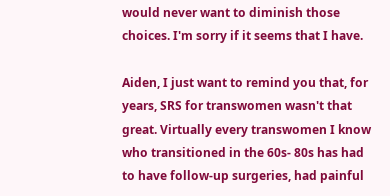would never want to diminish those choices. I'm sorry if it seems that I have.

Aiden, I just want to remind you that, for years, SRS for transwomen wasn't that great. Virtually every transwomen I know who transitioned in the 60s- 80s has had to have follow-up surgeries, had painful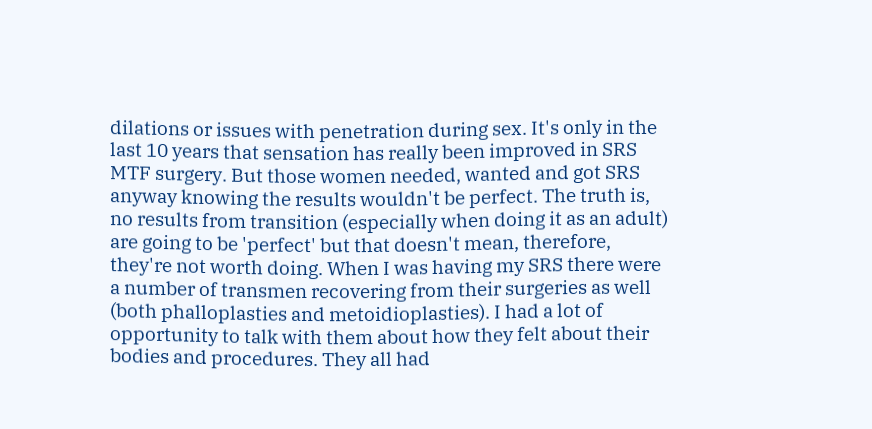dilations or issues with penetration during sex. It's only in the last 10 years that sensation has really been improved in SRS MTF surgery. But those women needed, wanted and got SRS anyway knowing the results wouldn't be perfect. The truth is, no results from transition (especially when doing it as an adult) are going to be 'perfect' but that doesn't mean, therefore, they're not worth doing. When I was having my SRS there were a number of transmen recovering from their surgeries as well (both phalloplasties and metoidioplasties). I had a lot of opportunity to talk with them about how they felt about their bodies and procedures. They all had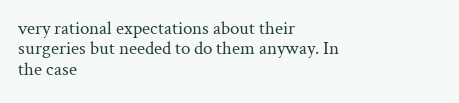very rational expectations about their surgeries but needed to do them anyway. In the case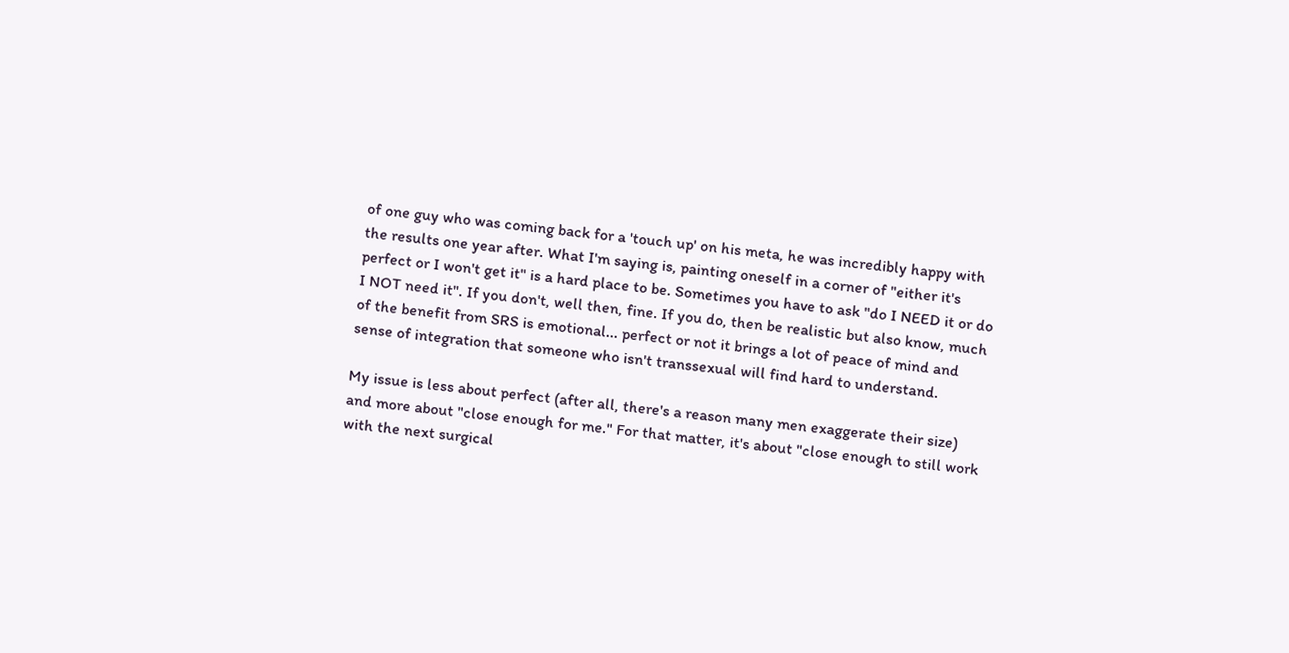of one guy who was coming back for a 'touch up' on his meta, he was incredibly happy with the results one year after. What I'm saying is, painting oneself in a corner of "either it's perfect or I won't get it" is a hard place to be. Sometimes you have to ask "do I NEED it or do I NOT need it". If you don't, well then, fine. If you do, then be realistic but also know, much of the benefit from SRS is emotional... perfect or not it brings a lot of peace of mind and sense of integration that someone who isn't transsexual will find hard to understand.

My issue is less about perfect (after all, there's a reason many men exaggerate their size) and more about "close enough for me." For that matter, it's about "close enough to still work with the next surgical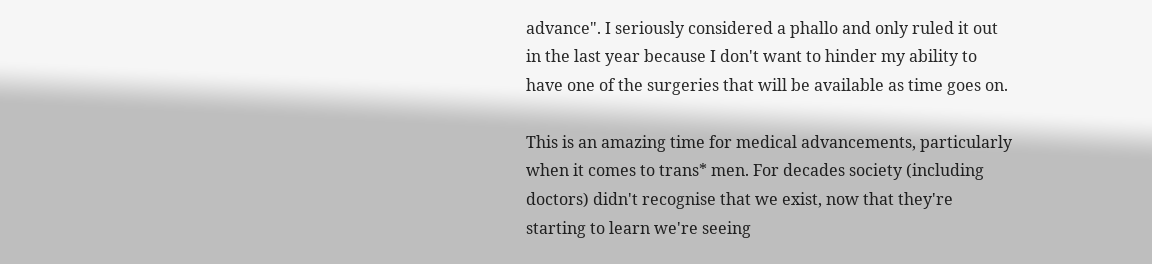advance". I seriously considered a phallo and only ruled it out in the last year because I don't want to hinder my ability to have one of the surgeries that will be available as time goes on.

This is an amazing time for medical advancements, particularly when it comes to trans* men. For decades society (including doctors) didn't recognise that we exist, now that they're starting to learn we're seeing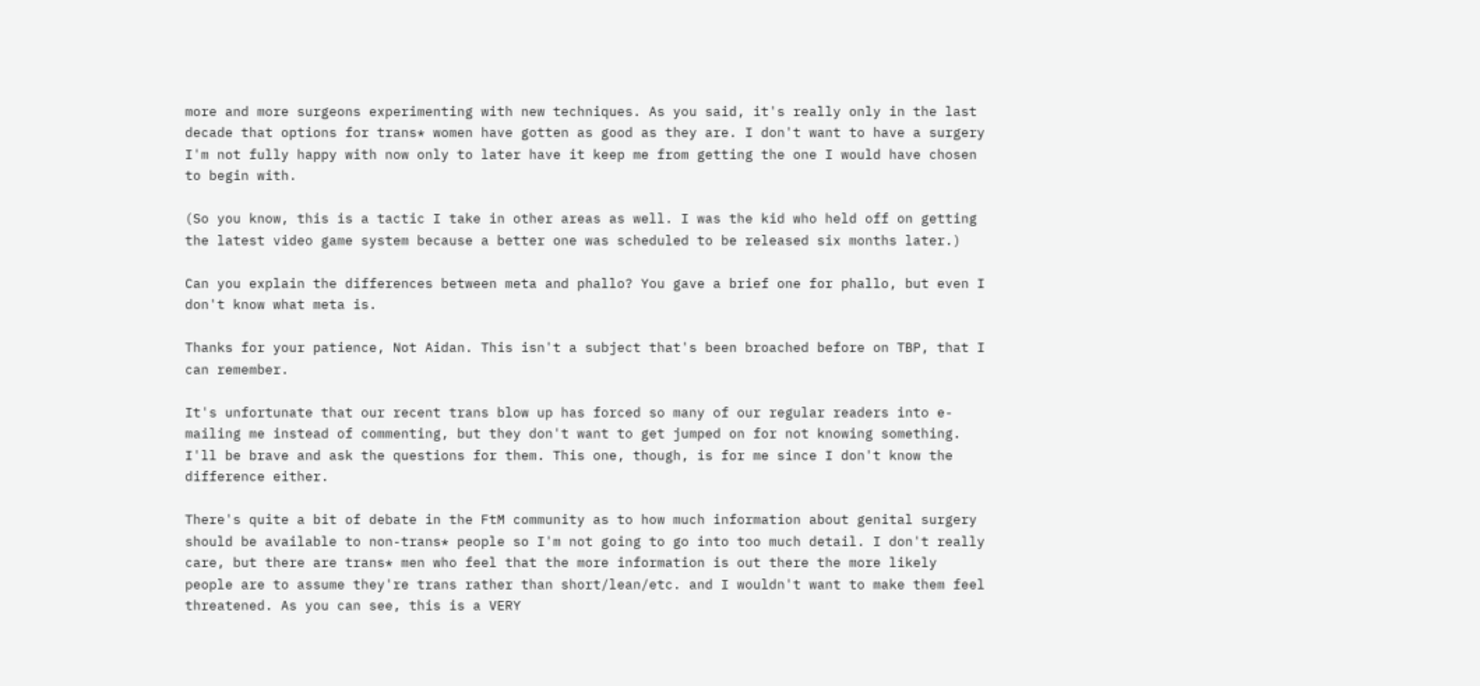more and more surgeons experimenting with new techniques. As you said, it's really only in the last decade that options for trans* women have gotten as good as they are. I don't want to have a surgery I'm not fully happy with now only to later have it keep me from getting the one I would have chosen to begin with.

(So you know, this is a tactic I take in other areas as well. I was the kid who held off on getting the latest video game system because a better one was scheduled to be released six months later.)

Can you explain the differences between meta and phallo? You gave a brief one for phallo, but even I don't know what meta is.

Thanks for your patience, Not Aidan. This isn't a subject that's been broached before on TBP, that I can remember.

It's unfortunate that our recent trans blow up has forced so many of our regular readers into e-mailing me instead of commenting, but they don't want to get jumped on for not knowing something. I'll be brave and ask the questions for them. This one, though, is for me since I don't know the difference either.

There's quite a bit of debate in the FtM community as to how much information about genital surgery should be available to non-trans* people so I'm not going to go into too much detail. I don't really care, but there are trans* men who feel that the more information is out there the more likely people are to assume they're trans rather than short/lean/etc. and I wouldn't want to make them feel threatened. As you can see, this is a VERY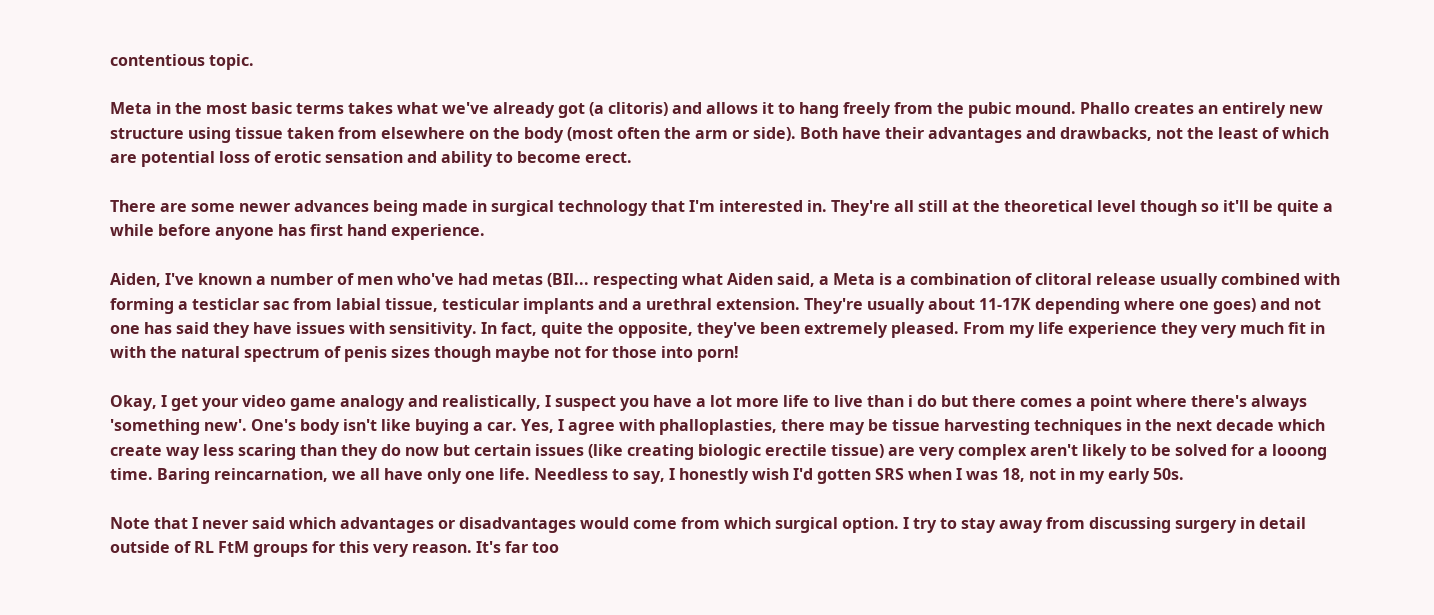contentious topic.

Meta in the most basic terms takes what we've already got (a clitoris) and allows it to hang freely from the pubic mound. Phallo creates an entirely new structure using tissue taken from elsewhere on the body (most often the arm or side). Both have their advantages and drawbacks, not the least of which are potential loss of erotic sensation and ability to become erect.

There are some newer advances being made in surgical technology that I'm interested in. They're all still at the theoretical level though so it'll be quite a while before anyone has first hand experience.

Aiden, I've known a number of men who've had metas (BIl... respecting what Aiden said, a Meta is a combination of clitoral release usually combined with forming a testiclar sac from labial tissue, testicular implants and a urethral extension. They're usually about 11-17K depending where one goes) and not one has said they have issues with sensitivity. In fact, quite the opposite, they've been extremely pleased. From my life experience they very much fit in with the natural spectrum of penis sizes though maybe not for those into porn!

Okay, I get your video game analogy and realistically, I suspect you have a lot more life to live than i do but there comes a point where there's always 'something new'. One's body isn't like buying a car. Yes, I agree with phalloplasties, there may be tissue harvesting techniques in the next decade which create way less scaring than they do now but certain issues (like creating biologic erectile tissue) are very complex aren't likely to be solved for a looong time. Baring reincarnation, we all have only one life. Needless to say, I honestly wish I'd gotten SRS when I was 18, not in my early 50s.

Note that I never said which advantages or disadvantages would come from which surgical option. I try to stay away from discussing surgery in detail outside of RL FtM groups for this very reason. It's far too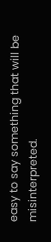easy to say something that will be misinterpreted.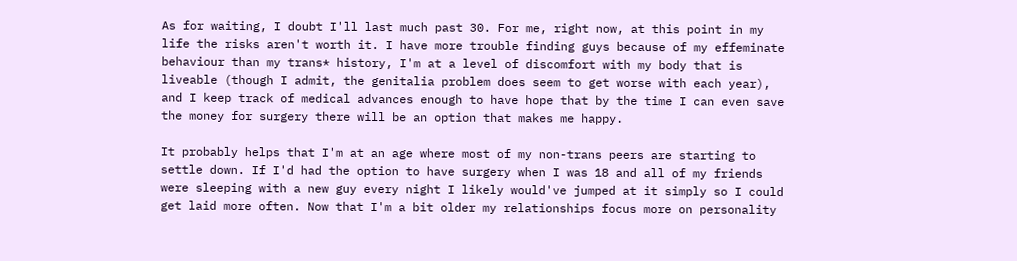As for waiting, I doubt I'll last much past 30. For me, right now, at this point in my life the risks aren't worth it. I have more trouble finding guys because of my effeminate behaviour than my trans* history, I'm at a level of discomfort with my body that is liveable (though I admit, the genitalia problem does seem to get worse with each year), and I keep track of medical advances enough to have hope that by the time I can even save the money for surgery there will be an option that makes me happy.

It probably helps that I'm at an age where most of my non-trans peers are starting to settle down. If I'd had the option to have surgery when I was 18 and all of my friends were sleeping with a new guy every night I likely would've jumped at it simply so I could get laid more often. Now that I'm a bit older my relationships focus more on personality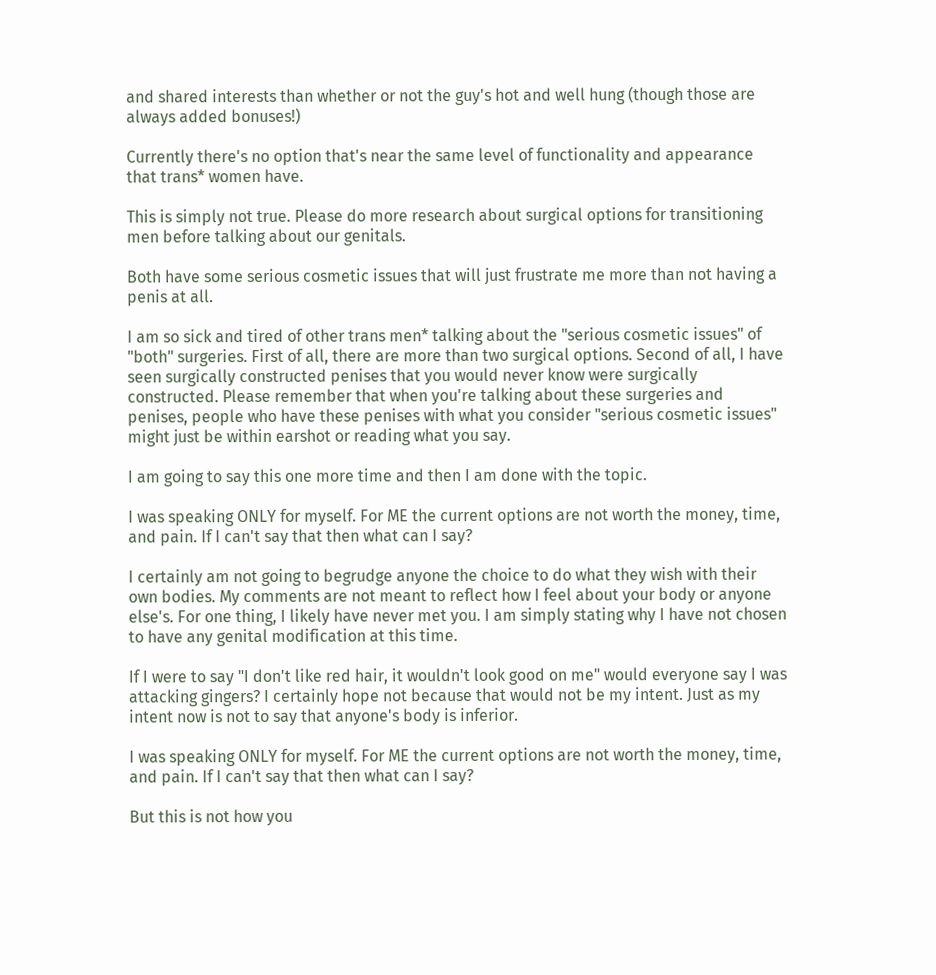and shared interests than whether or not the guy's hot and well hung (though those are always added bonuses!)

Currently there's no option that's near the same level of functionality and appearance that trans* women have.

This is simply not true. Please do more research about surgical options for transitioning men before talking about our genitals.

Both have some serious cosmetic issues that will just frustrate me more than not having a penis at all.

I am so sick and tired of other trans men* talking about the "serious cosmetic issues" of "both" surgeries. First of all, there are more than two surgical options. Second of all, I have seen surgically constructed penises that you would never know were surgically constructed. Please remember that when you're talking about these surgeries and penises, people who have these penises with what you consider "serious cosmetic issues" might just be within earshot or reading what you say.

I am going to say this one more time and then I am done with the topic.

I was speaking ONLY for myself. For ME the current options are not worth the money, time, and pain. If I can't say that then what can I say?

I certainly am not going to begrudge anyone the choice to do what they wish with their own bodies. My comments are not meant to reflect how I feel about your body or anyone else's. For one thing, I likely have never met you. I am simply stating why I have not chosen to have any genital modification at this time.

If I were to say "I don't like red hair, it wouldn't look good on me" would everyone say I was attacking gingers? I certainly hope not because that would not be my intent. Just as my intent now is not to say that anyone's body is inferior.

I was speaking ONLY for myself. For ME the current options are not worth the money, time, and pain. If I can't say that then what can I say?

But this is not how you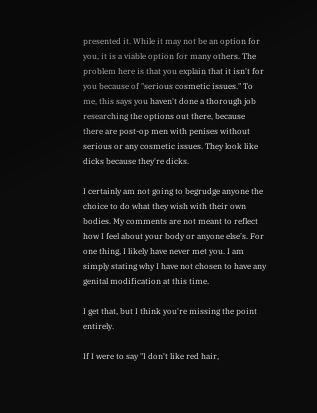presented it. While it may not be an option for you, it is a viable option for many others. The problem here is that you explain that it isn't for you because of "serious cosmetic issues." To me, this says you haven't done a thorough job researching the options out there, because there are post-op men with penises without serious or any cosmetic issues. They look like dicks because they're dicks.

I certainly am not going to begrudge anyone the choice to do what they wish with their own bodies. My comments are not meant to reflect how I feel about your body or anyone else's. For one thing, I likely have never met you. I am simply stating why I have not chosen to have any genital modification at this time.

I get that, but I think you're missing the point entirely.

If I were to say "I don't like red hair,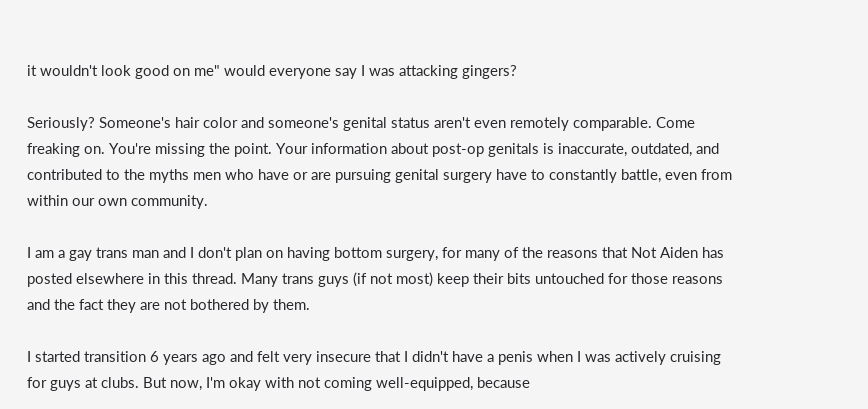it wouldn't look good on me" would everyone say I was attacking gingers?

Seriously? Someone's hair color and someone's genital status aren't even remotely comparable. Come freaking on. You're missing the point. Your information about post-op genitals is inaccurate, outdated, and contributed to the myths men who have or are pursuing genital surgery have to constantly battle, even from within our own community.

I am a gay trans man and I don't plan on having bottom surgery, for many of the reasons that Not Aiden has posted elsewhere in this thread. Many trans guys (if not most) keep their bits untouched for those reasons and the fact they are not bothered by them.

I started transition 6 years ago and felt very insecure that I didn't have a penis when I was actively cruising for guys at clubs. But now, I'm okay with not coming well-equipped, because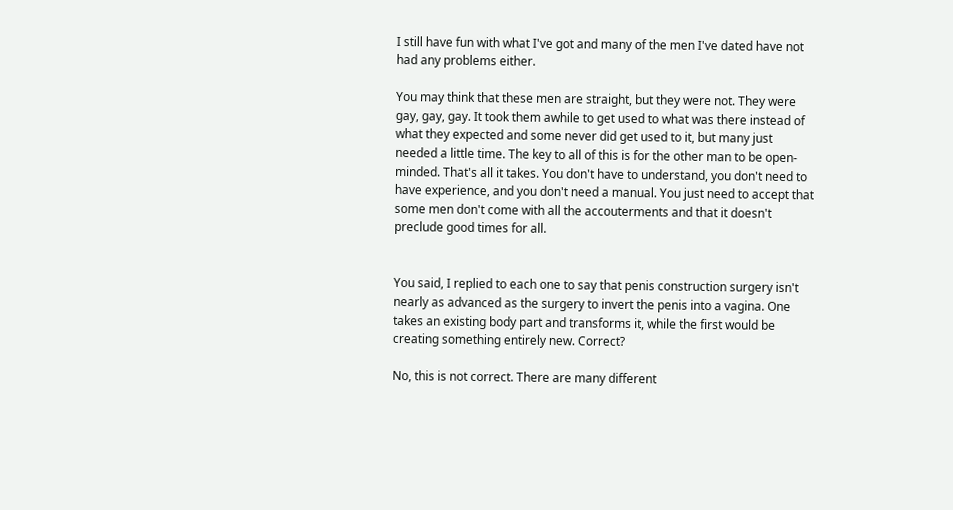I still have fun with what I've got and many of the men I've dated have not had any problems either.

You may think that these men are straight, but they were not. They were gay, gay, gay. It took them awhile to get used to what was there instead of what they expected and some never did get used to it, but many just needed a little time. The key to all of this is for the other man to be open-minded. That's all it takes. You don't have to understand, you don't need to have experience, and you don't need a manual. You just need to accept that some men don't come with all the accouterments and that it doesn't preclude good times for all.


You said, I replied to each one to say that penis construction surgery isn't nearly as advanced as the surgery to invert the penis into a vagina. One takes an existing body part and transforms it, while the first would be creating something entirely new. Correct?

No, this is not correct. There are many different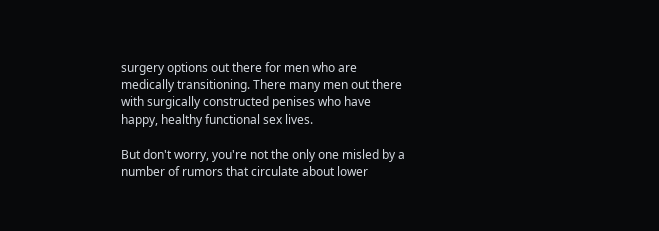surgery options out there for men who are medically transitioning. There many men out there with surgically constructed penises who have happy, healthy functional sex lives.

But don't worry, you're not the only one misled by a number of rumors that circulate about lower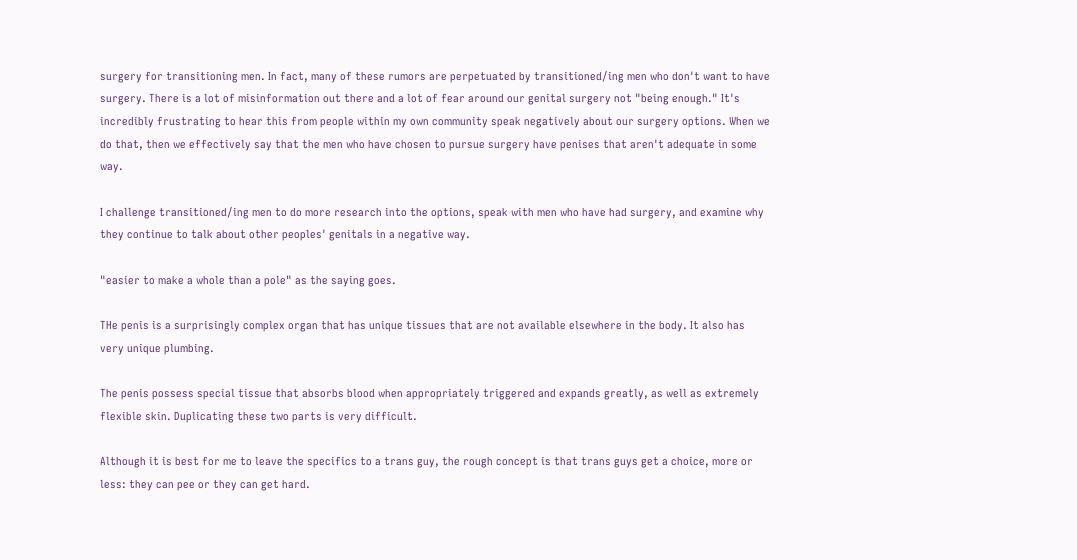surgery for transitioning men. In fact, many of these rumors are perpetuated by transitioned/ing men who don't want to have surgery. There is a lot of misinformation out there and a lot of fear around our genital surgery not "being enough." It's incredibly frustrating to hear this from people within my own community speak negatively about our surgery options. When we do that, then we effectively say that the men who have chosen to pursue surgery have penises that aren't adequate in some way.

I challenge transitioned/ing men to do more research into the options, speak with men who have had surgery, and examine why they continue to talk about other peoples' genitals in a negative way.

"easier to make a whole than a pole" as the saying goes.

THe penis is a surprisingly complex organ that has unique tissues that are not available elsewhere in the body. It also has very unique plumbing.

The penis possess special tissue that absorbs blood when appropriately triggered and expands greatly, as well as extremely flexible skin. Duplicating these two parts is very difficult.

Although it is best for me to leave the specifics to a trans guy, the rough concept is that trans guys get a choice, more or less: they can pee or they can get hard.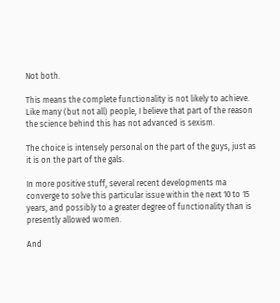Not both.

This means the complete functionality is not likely to achieve. Like many (but not all) people, I believe that part of the reason the science behind this has not advanced is sexism.

The choice is intensely personal on the part of the guys, just as it is on the part of the gals.

In more positive stuff, several recent developments ma converge to solve this particular issue within the next 10 to 15 years, and possibly to a greater degree of functionality than is presently allowed women.

And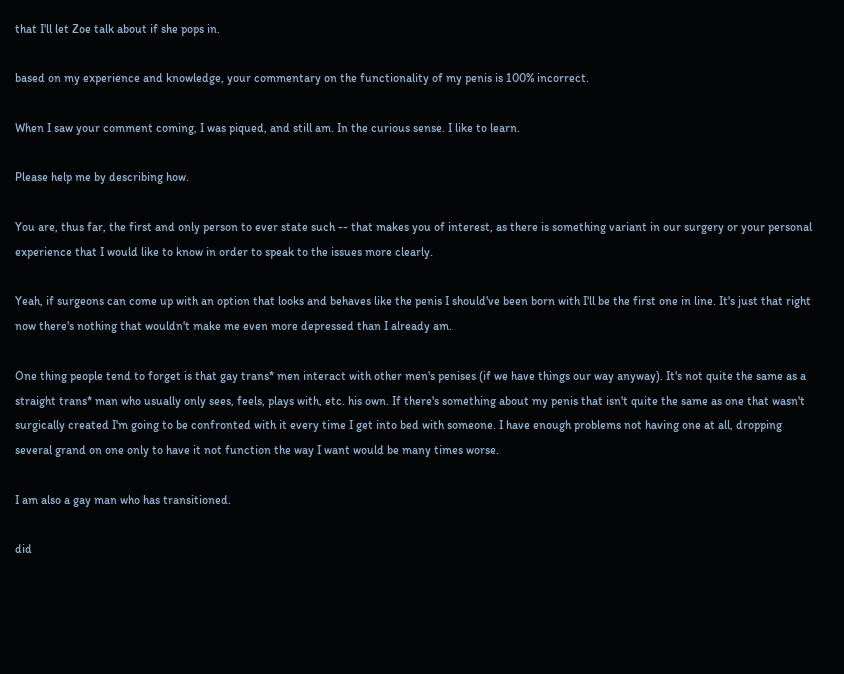that I'll let Zoe talk about if she pops in.

based on my experience and knowledge, your commentary on the functionality of my penis is 100% incorrect.

When I saw your comment coming, I was piqued, and still am. In the curious sense. I like to learn.

Please help me by describing how.

You are, thus far, the first and only person to ever state such -- that makes you of interest, as there is something variant in our surgery or your personal experience that I would like to know in order to speak to the issues more clearly.

Yeah, if surgeons can come up with an option that looks and behaves like the penis I should've been born with I'll be the first one in line. It's just that right now there's nothing that wouldn't make me even more depressed than I already am.

One thing people tend to forget is that gay trans* men interact with other men's penises (if we have things our way anyway). It's not quite the same as a straight trans* man who usually only sees, feels, plays with, etc. his own. If there's something about my penis that isn't quite the same as one that wasn't surgically created I'm going to be confronted with it every time I get into bed with someone. I have enough problems not having one at all, dropping several grand on one only to have it not function the way I want would be many times worse.

I am also a gay man who has transitioned.

did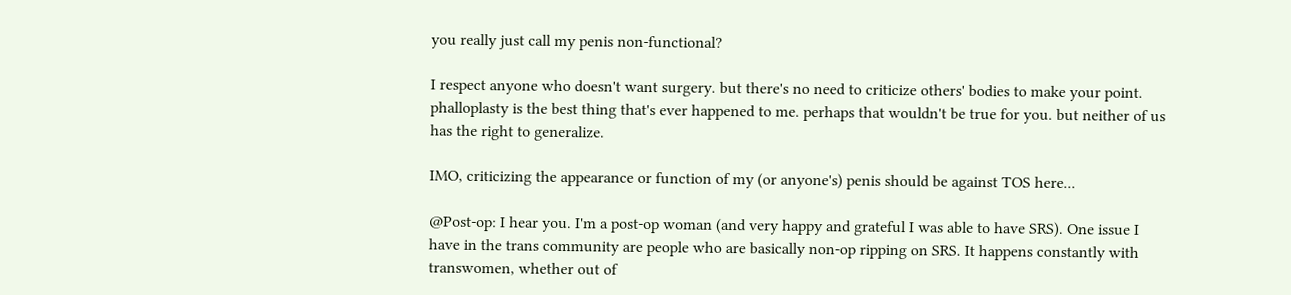you really just call my penis non-functional?

I respect anyone who doesn't want surgery. but there's no need to criticize others' bodies to make your point. phalloplasty is the best thing that's ever happened to me. perhaps that wouldn't be true for you. but neither of us has the right to generalize.

IMO, criticizing the appearance or function of my (or anyone's) penis should be against TOS here...

@Post-op: I hear you. I'm a post-op woman (and very happy and grateful I was able to have SRS). One issue I have in the trans community are people who are basically non-op ripping on SRS. It happens constantly with transwomen, whether out of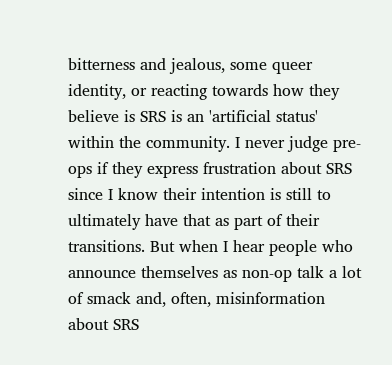bitterness and jealous, some queer identity, or reacting towards how they believe is SRS is an 'artificial status' within the community. I never judge pre-ops if they express frustration about SRS since I know their intention is still to ultimately have that as part of their transitions. But when I hear people who announce themselves as non-op talk a lot of smack and, often, misinformation about SRS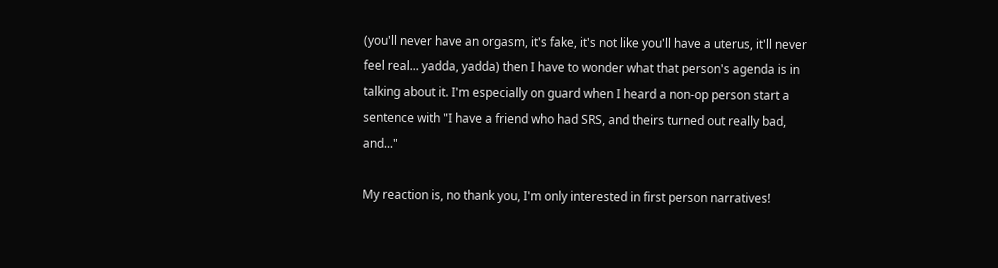(you'll never have an orgasm, it's fake, it's not like you'll have a uterus, it'll never feel real... yadda, yadda) then I have to wonder what that person's agenda is in talking about it. I'm especially on guard when I heard a non-op person start a sentence with "I have a friend who had SRS, and theirs turned out really bad, and..."

My reaction is, no thank you, I'm only interested in first person narratives!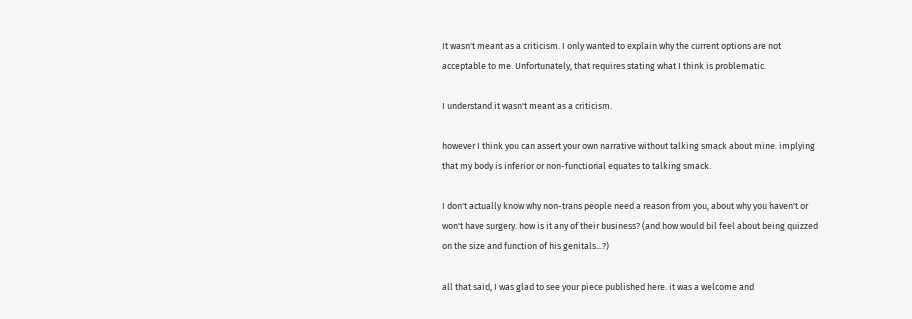It wasn't meant as a criticism. I only wanted to explain why the current options are not acceptable to me. Unfortunately, that requires stating what I think is problematic.

I understand it wasn't meant as a criticism.

however I think you can assert your own narrative without talking smack about mine. implying that my body is inferior or non-functional equates to talking smack.

I don't actually know why non-trans people need a reason from you, about why you haven't or won't have surgery. how is it any of their business? (and how would bil feel about being quizzed on the size and function of his genitals...?)

all that said, I was glad to see your piece published here. it was a welcome and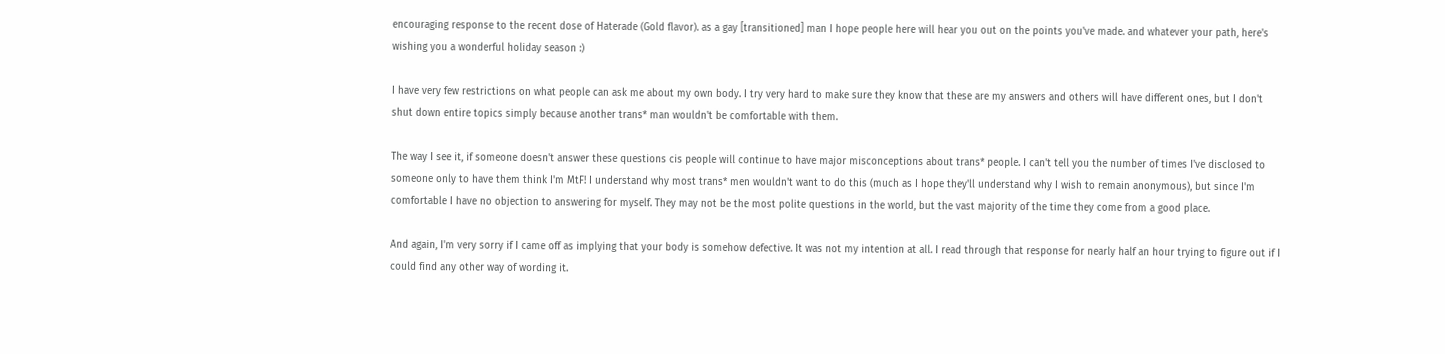encouraging response to the recent dose of Haterade (Gold flavor). as a gay [transitioned] man I hope people here will hear you out on the points you've made. and whatever your path, here's wishing you a wonderful holiday season :)

I have very few restrictions on what people can ask me about my own body. I try very hard to make sure they know that these are my answers and others will have different ones, but I don't shut down entire topics simply because another trans* man wouldn't be comfortable with them.

The way I see it, if someone doesn't answer these questions cis people will continue to have major misconceptions about trans* people. I can't tell you the number of times I've disclosed to someone only to have them think I'm MtF! I understand why most trans* men wouldn't want to do this (much as I hope they'll understand why I wish to remain anonymous), but since I'm comfortable I have no objection to answering for myself. They may not be the most polite questions in the world, but the vast majority of the time they come from a good place.

And again, I'm very sorry if I came off as implying that your body is somehow defective. It was not my intention at all. I read through that response for nearly half an hour trying to figure out if I could find any other way of wording it.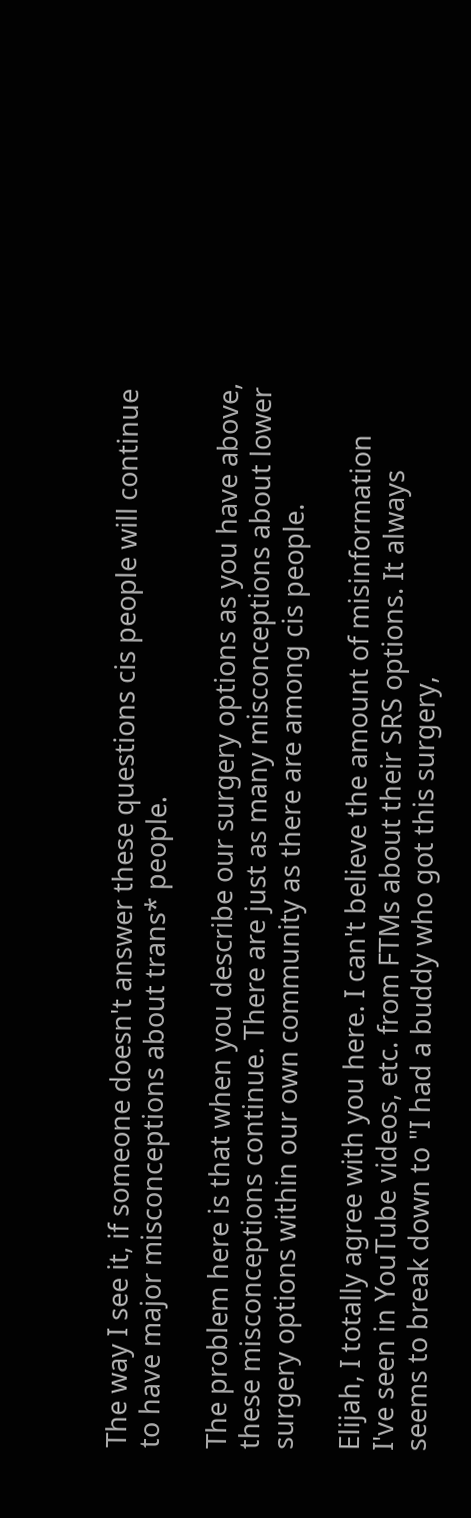The way I see it, if someone doesn't answer these questions cis people will continue to have major misconceptions about trans* people.

The problem here is that when you describe our surgery options as you have above, these misconceptions continue. There are just as many misconceptions about lower surgery options within our own community as there are among cis people.

Elijah, I totally agree with you here. I can't believe the amount of misinformation I've seen in YouTube videos, etc. from FTMs about their SRS options. It always seems to break down to "I had a buddy who got this surgery,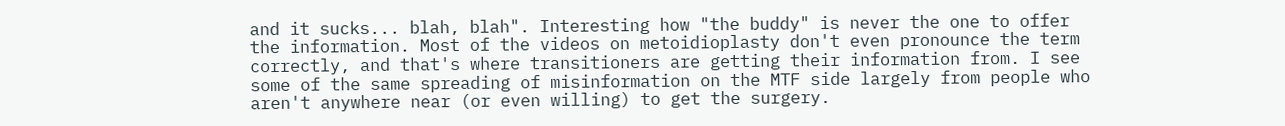and it sucks... blah, blah". Interesting how "the buddy" is never the one to offer the information. Most of the videos on metoidioplasty don't even pronounce the term correctly, and that's where transitioners are getting their information from. I see some of the same spreading of misinformation on the MTF side largely from people who aren't anywhere near (or even willing) to get the surgery.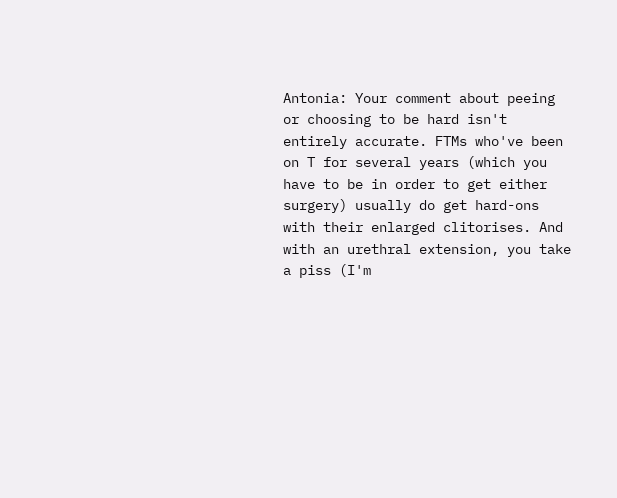Antonia: Your comment about peeing or choosing to be hard isn't entirely accurate. FTMs who've been on T for several years (which you have to be in order to get either surgery) usually do get hard-ons with their enlarged clitorises. And with an urethral extension, you take a piss (I'm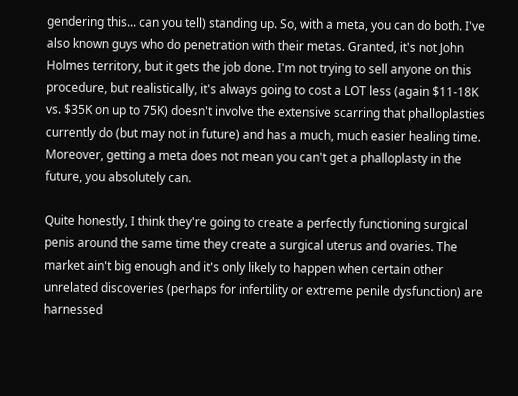gendering this... can you tell) standing up. So, with a meta, you can do both. I've also known guys who do penetration with their metas. Granted, it's not John Holmes territory, but it gets the job done. I'm not trying to sell anyone on this procedure, but realistically, it's always going to cost a LOT less (again $11-18K vs. $35K on up to 75K) doesn't involve the extensive scarring that phalloplasties currently do (but may not in future) and has a much, much easier healing time. Moreover, getting a meta does not mean you can't get a phalloplasty in the future, you absolutely can.

Quite honestly, I think they're going to create a perfectly functioning surgical penis around the same time they create a surgical uterus and ovaries. The market ain't big enough and it's only likely to happen when certain other unrelated discoveries (perhaps for infertility or extreme penile dysfunction) are harnessed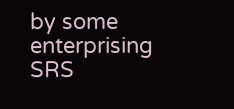by some enterprising SRS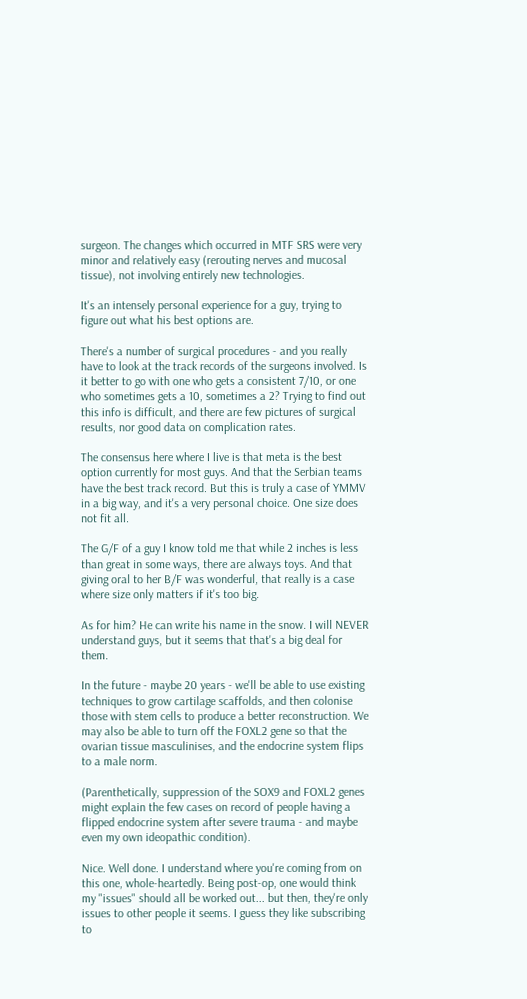surgeon. The changes which occurred in MTF SRS were very minor and relatively easy (rerouting nerves and mucosal tissue), not involving entirely new technologies.

It's an intensely personal experience for a guy, trying to figure out what his best options are.

There's a number of surgical procedures - and you really have to look at the track records of the surgeons involved. Is it better to go with one who gets a consistent 7/10, or one who sometimes gets a 10, sometimes a 2? Trying to find out this info is difficult, and there are few pictures of surgical results, nor good data on complication rates.

The consensus here where I live is that meta is the best option currently for most guys. And that the Serbian teams have the best track record. But this is truly a case of YMMV in a big way, and it's a very personal choice. One size does not fit all.

The G/F of a guy I know told me that while 2 inches is less than great in some ways, there are always toys. And that giving oral to her B/F was wonderful, that really is a case where size only matters if it's too big.

As for him? He can write his name in the snow. I will NEVER understand guys, but it seems that that's a big deal for them.

In the future - maybe 20 years - we'll be able to use existing techniques to grow cartilage scaffolds, and then colonise those with stem cells to produce a better reconstruction. We may also be able to turn off the FOXL2 gene so that the ovarian tissue masculinises, and the endocrine system flips to a male norm.

(Parenthetically, suppression of the SOX9 and FOXL2 genes might explain the few cases on record of people having a flipped endocrine system after severe trauma - and maybe even my own ideopathic condition).

Nice. Well done. I understand where you're coming from on this one, whole-heartedly. Being post-op, one would think my "issues" should all be worked out... but then, they're only issues to other people it seems. I guess they like subscribing to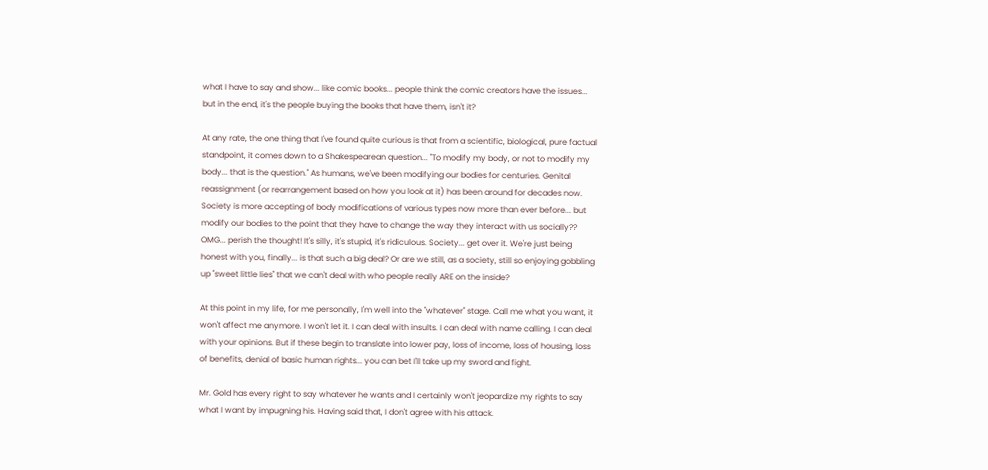what I have to say and show... like comic books... people think the comic creators have the issues... but in the end, it's the people buying the books that have them, isn't it?

At any rate, the one thing that I've found quite curious is that from a scientific, biological, pure factual standpoint, it comes down to a Shakespearean question... "To modify my body, or not to modify my body... that is the question." As humans, we've been modifying our bodies for centuries. Genital reassignment (or rearrangement based on how you look at it) has been around for decades now. Society is more accepting of body modifications of various types now more than ever before... but modify our bodies to the point that they have to change the way they interact with us socially?? OMG... perish the thought! It's silly, it's stupid, it's ridiculous. Society... get over it. We're just being honest with you, finally... is that such a big deal? Or are we still, as a society, still so enjoying gobbling up "sweet little lies" that we can't deal with who people really ARE on the inside?

At this point in my life, for me personally, I'm well into the "whatever" stage. Call me what you want, it won't affect me anymore. I won't let it. I can deal with insults. I can deal with name calling. I can deal with your opinions. But if these begin to translate into lower pay, loss of income, loss of housing, loss of benefits, denial of basic human rights... you can bet I'll take up my sword and fight.

Mr. Gold has every right to say whatever he wants and I certainly won't jeopardize my rights to say what I want by impugning his. Having said that, I don't agree with his attack.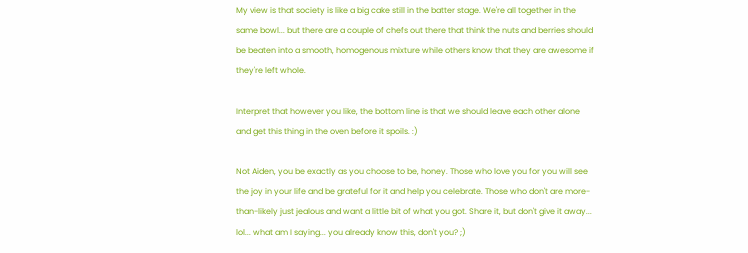My view is that society is like a big cake still in the batter stage. We're all together in the same bowl... but there are a couple of chefs out there that think the nuts and berries should be beaten into a smooth, homogenous mixture while others know that they are awesome if they're left whole.

Interpret that however you like, the bottom line is that we should leave each other alone and get this thing in the oven before it spoils. :)

Not Aiden, you be exactly as you choose to be, honey. Those who love you for you will see the joy in your life and be grateful for it and help you celebrate. Those who don't are more-than-likely just jealous and want a little bit of what you got. Share it, but don't give it away... lol... what am I saying... you already know this, don't you? ;)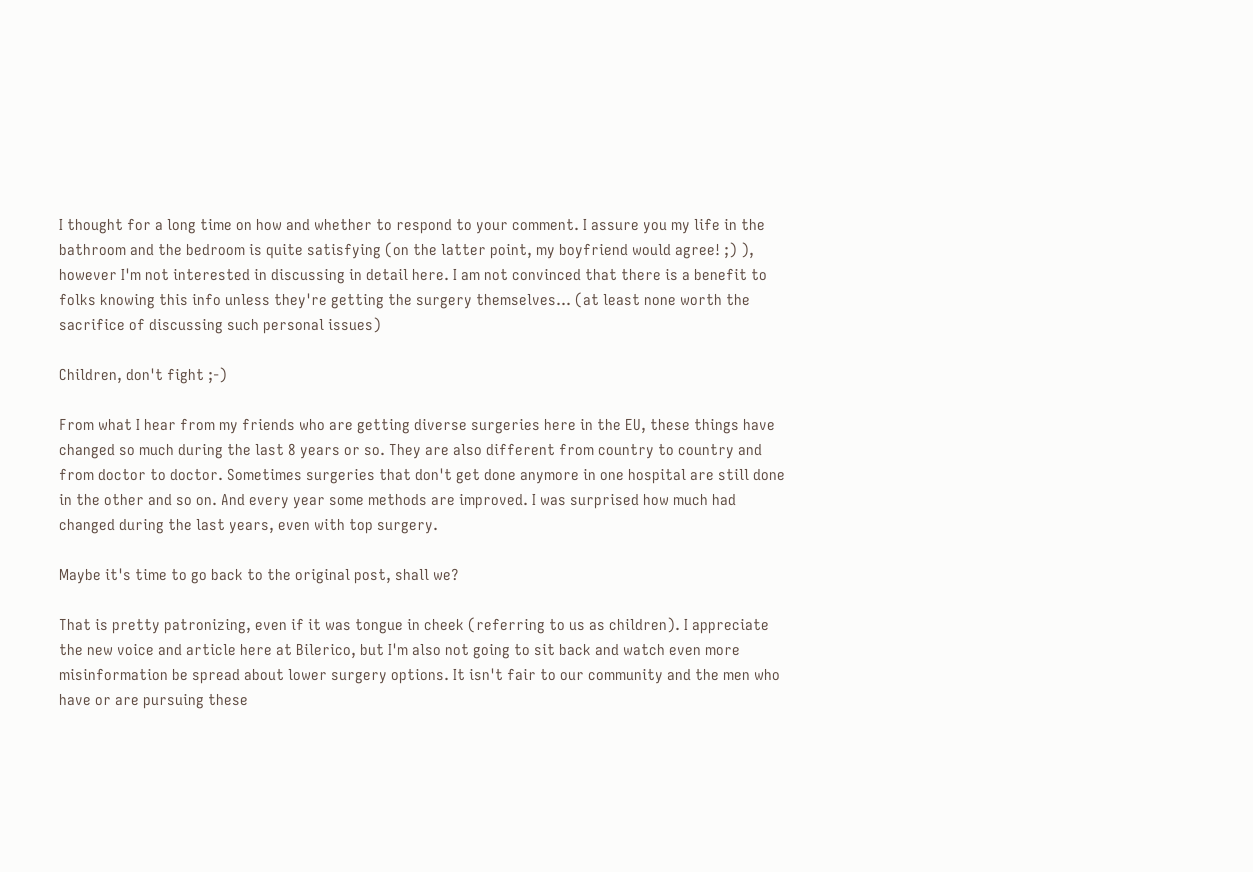I thought for a long time on how and whether to respond to your comment. I assure you my life in the bathroom and the bedroom is quite satisfying (on the latter point, my boyfriend would agree! ;) ), however I'm not interested in discussing in detail here. I am not convinced that there is a benefit to folks knowing this info unless they're getting the surgery themselves... (at least none worth the sacrifice of discussing such personal issues)

Children, don't fight ;-)

From what I hear from my friends who are getting diverse surgeries here in the EU, these things have changed so much during the last 8 years or so. They are also different from country to country and from doctor to doctor. Sometimes surgeries that don't get done anymore in one hospital are still done in the other and so on. And every year some methods are improved. I was surprised how much had changed during the last years, even with top surgery.

Maybe it's time to go back to the original post, shall we?

That is pretty patronizing, even if it was tongue in cheek (referring to us as children). I appreciate the new voice and article here at Bilerico, but I'm also not going to sit back and watch even more misinformation be spread about lower surgery options. It isn't fair to our community and the men who have or are pursuing these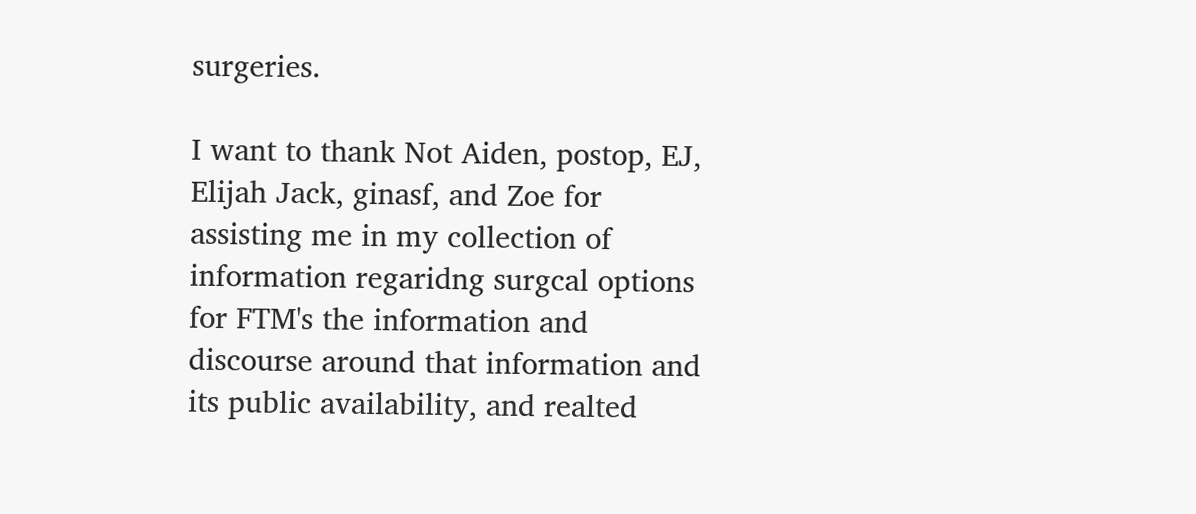surgeries.

I want to thank Not Aiden, postop, EJ, Elijah Jack, ginasf, and Zoe for assisting me in my collection of information regaridng surgcal options for FTM's the information and discourse around that information and its public availability, and realted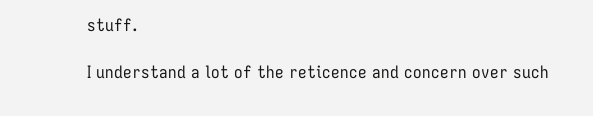stuff.

I understand a lot of the reticence and concern over such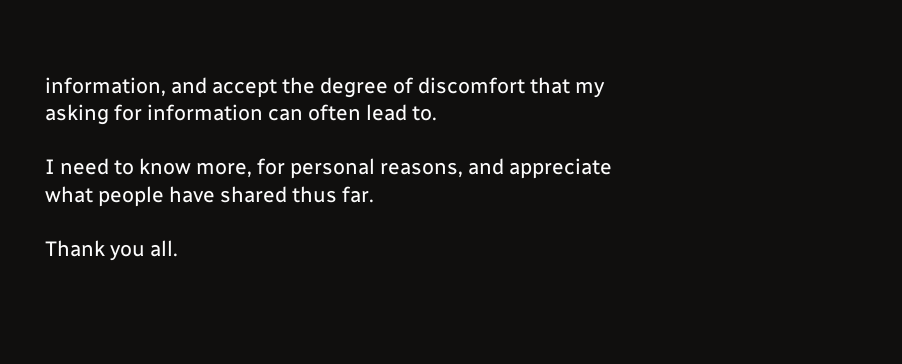information, and accept the degree of discomfort that my asking for information can often lead to.

I need to know more, for personal reasons, and appreciate what people have shared thus far.

Thank you all.